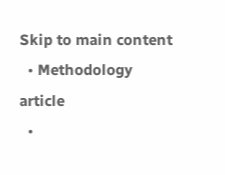Skip to main content
  • Methodology article
  •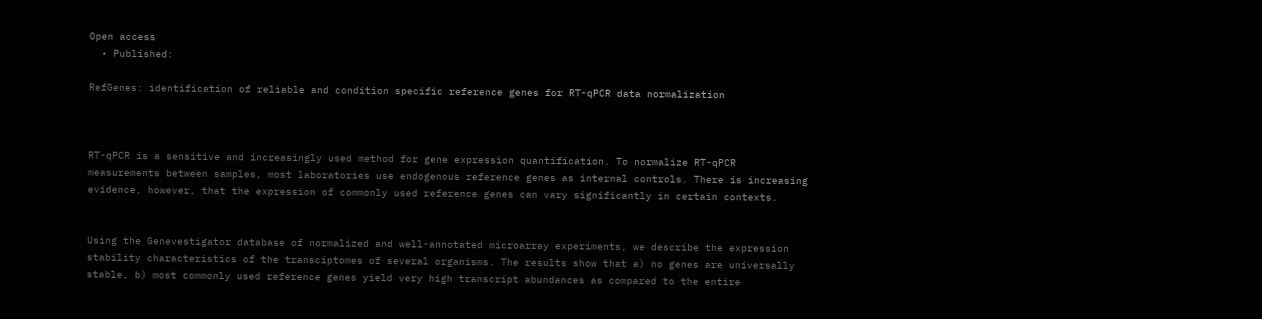Open access
  • Published:

RefGenes: identification of reliable and condition specific reference genes for RT-qPCR data normalization



RT-qPCR is a sensitive and increasingly used method for gene expression quantification. To normalize RT-qPCR measurements between samples, most laboratories use endogenous reference genes as internal controls. There is increasing evidence, however, that the expression of commonly used reference genes can vary significantly in certain contexts.


Using the Genevestigator database of normalized and well-annotated microarray experiments, we describe the expression stability characteristics of the transciptomes of several organisms. The results show that a) no genes are universally stable, b) most commonly used reference genes yield very high transcript abundances as compared to the entire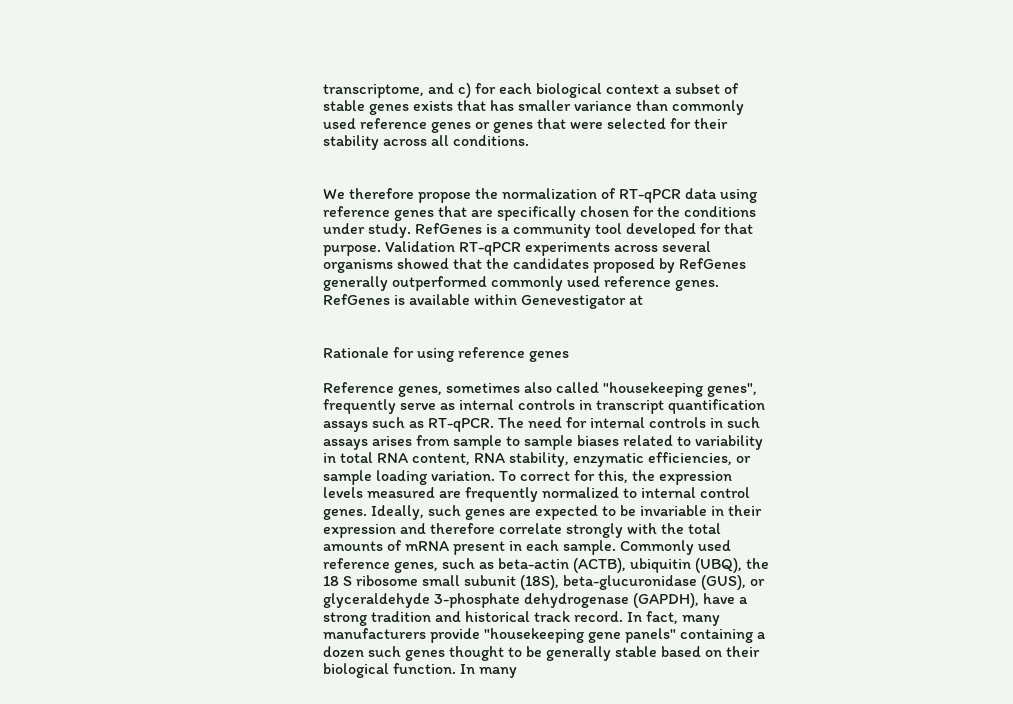transcriptome, and c) for each biological context a subset of stable genes exists that has smaller variance than commonly used reference genes or genes that were selected for their stability across all conditions.


We therefore propose the normalization of RT-qPCR data using reference genes that are specifically chosen for the conditions under study. RefGenes is a community tool developed for that purpose. Validation RT-qPCR experiments across several organisms showed that the candidates proposed by RefGenes generally outperformed commonly used reference genes. RefGenes is available within Genevestigator at


Rationale for using reference genes

Reference genes, sometimes also called "housekeeping genes", frequently serve as internal controls in transcript quantification assays such as RT-qPCR. The need for internal controls in such assays arises from sample to sample biases related to variability in total RNA content, RNA stability, enzymatic efficiencies, or sample loading variation. To correct for this, the expression levels measured are frequently normalized to internal control genes. Ideally, such genes are expected to be invariable in their expression and therefore correlate strongly with the total amounts of mRNA present in each sample. Commonly used reference genes, such as beta-actin (ACTB), ubiquitin (UBQ), the 18 S ribosome small subunit (18S), beta-glucuronidase (GUS), or glyceraldehyde 3-phosphate dehydrogenase (GAPDH), have a strong tradition and historical track record. In fact, many manufacturers provide "housekeeping gene panels" containing a dozen such genes thought to be generally stable based on their biological function. In many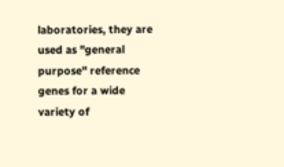laboratories, they are used as "general purpose" reference genes for a wide variety of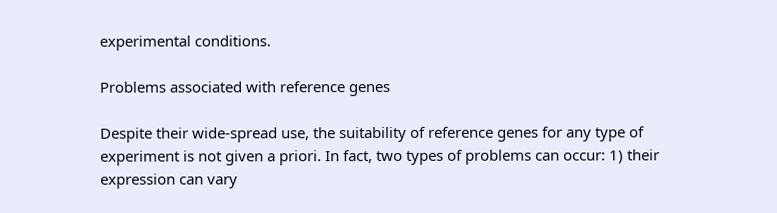experimental conditions.

Problems associated with reference genes

Despite their wide-spread use, the suitability of reference genes for any type of experiment is not given a priori. In fact, two types of problems can occur: 1) their expression can vary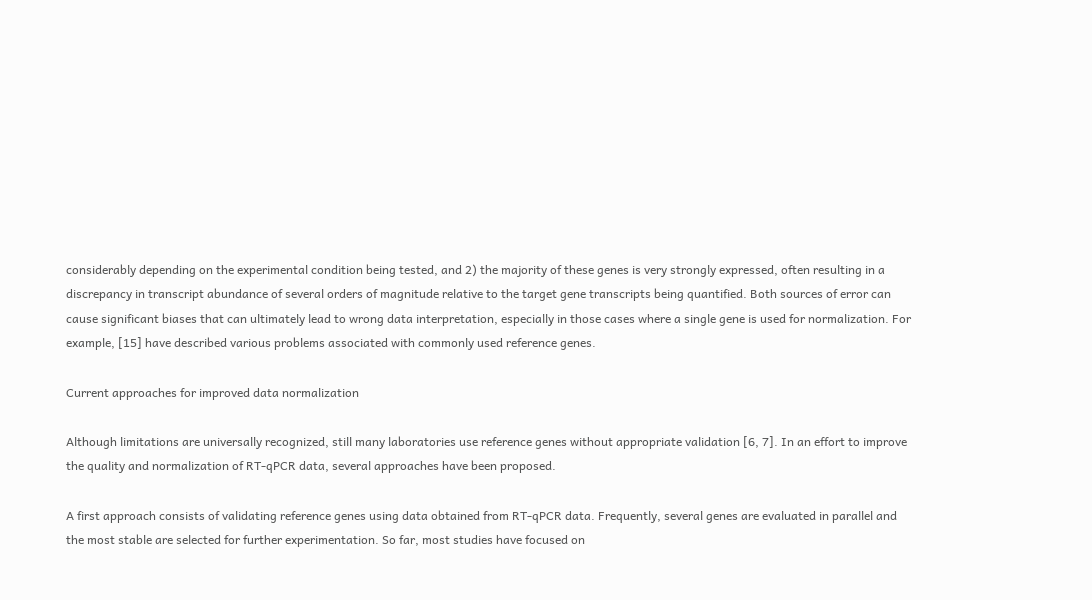considerably depending on the experimental condition being tested, and 2) the majority of these genes is very strongly expressed, often resulting in a discrepancy in transcript abundance of several orders of magnitude relative to the target gene transcripts being quantified. Both sources of error can cause significant biases that can ultimately lead to wrong data interpretation, especially in those cases where a single gene is used for normalization. For example, [15] have described various problems associated with commonly used reference genes.

Current approaches for improved data normalization

Although limitations are universally recognized, still many laboratories use reference genes without appropriate validation [6, 7]. In an effort to improve the quality and normalization of RT-qPCR data, several approaches have been proposed.

A first approach consists of validating reference genes using data obtained from RT-qPCR data. Frequently, several genes are evaluated in parallel and the most stable are selected for further experimentation. So far, most studies have focused on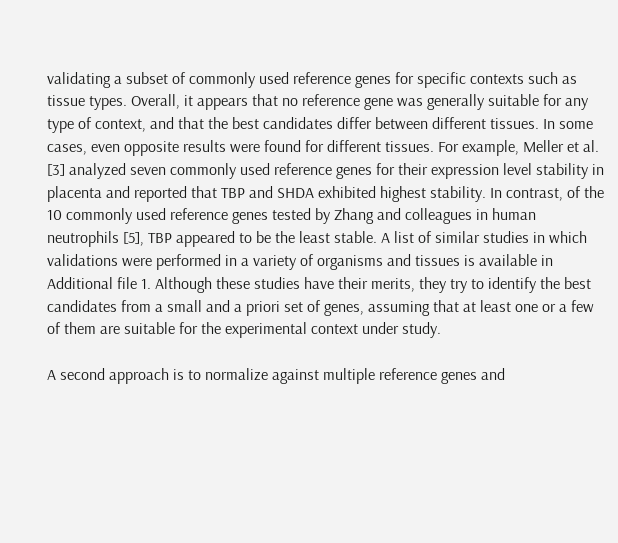validating a subset of commonly used reference genes for specific contexts such as tissue types. Overall, it appears that no reference gene was generally suitable for any type of context, and that the best candidates differ between different tissues. In some cases, even opposite results were found for different tissues. For example, Meller et al. [3] analyzed seven commonly used reference genes for their expression level stability in placenta and reported that TBP and SHDA exhibited highest stability. In contrast, of the 10 commonly used reference genes tested by Zhang and colleagues in human neutrophils [5], TBP appeared to be the least stable. A list of similar studies in which validations were performed in a variety of organisms and tissues is available in Additional file 1. Although these studies have their merits, they try to identify the best candidates from a small and a priori set of genes, assuming that at least one or a few of them are suitable for the experimental context under study.

A second approach is to normalize against multiple reference genes and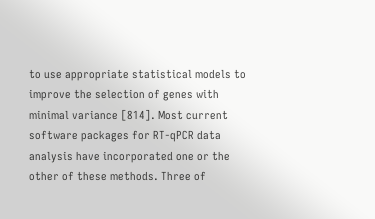to use appropriate statistical models to improve the selection of genes with minimal variance [814]. Most current software packages for RT-qPCR data analysis have incorporated one or the other of these methods. Three of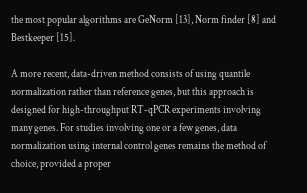the most popular algorithms are GeNorm [13], Norm finder [8] and Bestkeeper [15].

A more recent, data-driven method consists of using quantile normalization rather than reference genes, but this approach is designed for high-throughput RT-qPCR experiments involving many genes. For studies involving one or a few genes, data normalization using internal control genes remains the method of choice, provided a proper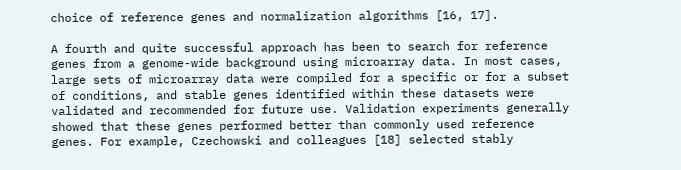choice of reference genes and normalization algorithms [16, 17].

A fourth and quite successful approach has been to search for reference genes from a genome-wide background using microarray data. In most cases, large sets of microarray data were compiled for a specific or for a subset of conditions, and stable genes identified within these datasets were validated and recommended for future use. Validation experiments generally showed that these genes performed better than commonly used reference genes. For example, Czechowski and colleagues [18] selected stably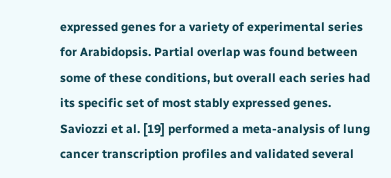expressed genes for a variety of experimental series for Arabidopsis. Partial overlap was found between some of these conditions, but overall each series had its specific set of most stably expressed genes. Saviozzi et al. [19] performed a meta-analysis of lung cancer transcription profiles and validated several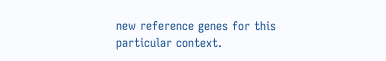new reference genes for this particular context.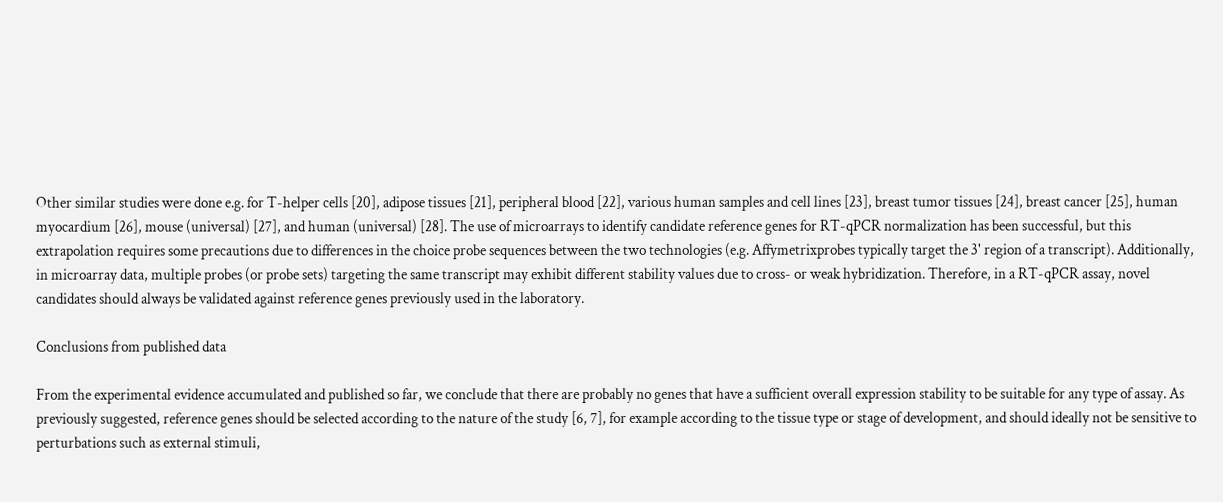Other similar studies were done e.g. for T-helper cells [20], adipose tissues [21], peripheral blood [22], various human samples and cell lines [23], breast tumor tissues [24], breast cancer [25], human myocardium [26], mouse (universal) [27], and human (universal) [28]. The use of microarrays to identify candidate reference genes for RT-qPCR normalization has been successful, but this extrapolation requires some precautions due to differences in the choice probe sequences between the two technologies (e.g. Affymetrixprobes typically target the 3' region of a transcript). Additionally, in microarray data, multiple probes (or probe sets) targeting the same transcript may exhibit different stability values due to cross- or weak hybridization. Therefore, in a RT-qPCR assay, novel candidates should always be validated against reference genes previously used in the laboratory.

Conclusions from published data

From the experimental evidence accumulated and published so far, we conclude that there are probably no genes that have a sufficient overall expression stability to be suitable for any type of assay. As previously suggested, reference genes should be selected according to the nature of the study [6, 7], for example according to the tissue type or stage of development, and should ideally not be sensitive to perturbations such as external stimuli,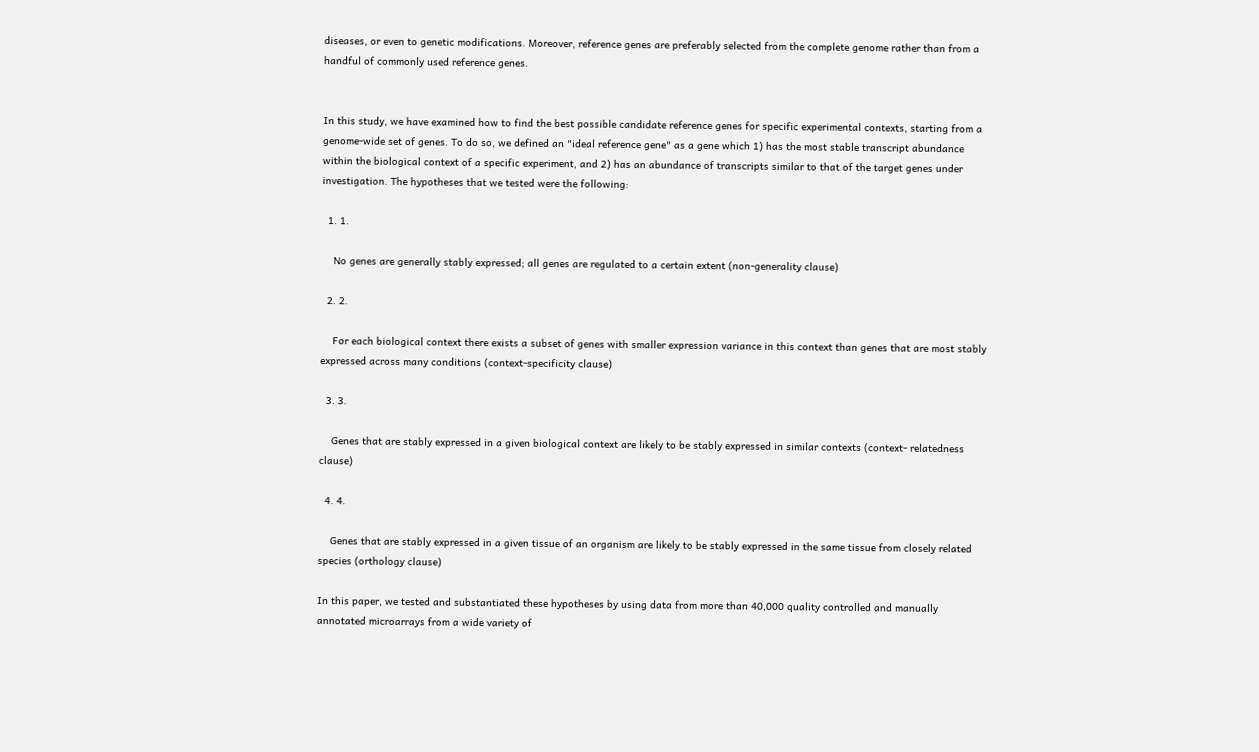diseases, or even to genetic modifications. Moreover, reference genes are preferably selected from the complete genome rather than from a handful of commonly used reference genes.


In this study, we have examined how to find the best possible candidate reference genes for specific experimental contexts, starting from a genome-wide set of genes. To do so, we defined an "ideal reference gene" as a gene which 1) has the most stable transcript abundance within the biological context of a specific experiment, and 2) has an abundance of transcripts similar to that of the target genes under investigation. The hypotheses that we tested were the following:

  1. 1.

    No genes are generally stably expressed; all genes are regulated to a certain extent (non-generality clause)

  2. 2.

    For each biological context there exists a subset of genes with smaller expression variance in this context than genes that are most stably expressed across many conditions (context-specificity clause)

  3. 3.

    Genes that are stably expressed in a given biological context are likely to be stably expressed in similar contexts (context- relatedness clause)

  4. 4.

    Genes that are stably expressed in a given tissue of an organism are likely to be stably expressed in the same tissue from closely related species (orthology clause)

In this paper, we tested and substantiated these hypotheses by using data from more than 40,000 quality controlled and manually annotated microarrays from a wide variety of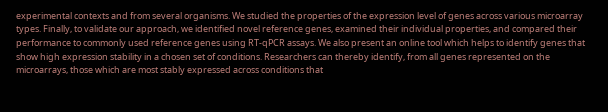experimental contexts and from several organisms. We studied the properties of the expression level of genes across various microarray types. Finally, to validate our approach, we identified novel reference genes, examined their individual properties, and compared their performance to commonly used reference genes using RT-qPCR assays. We also present an online tool which helps to identify genes that show high expression stability in a chosen set of conditions. Researchers can thereby identify, from all genes represented on the microarrays, those which are most stably expressed across conditions that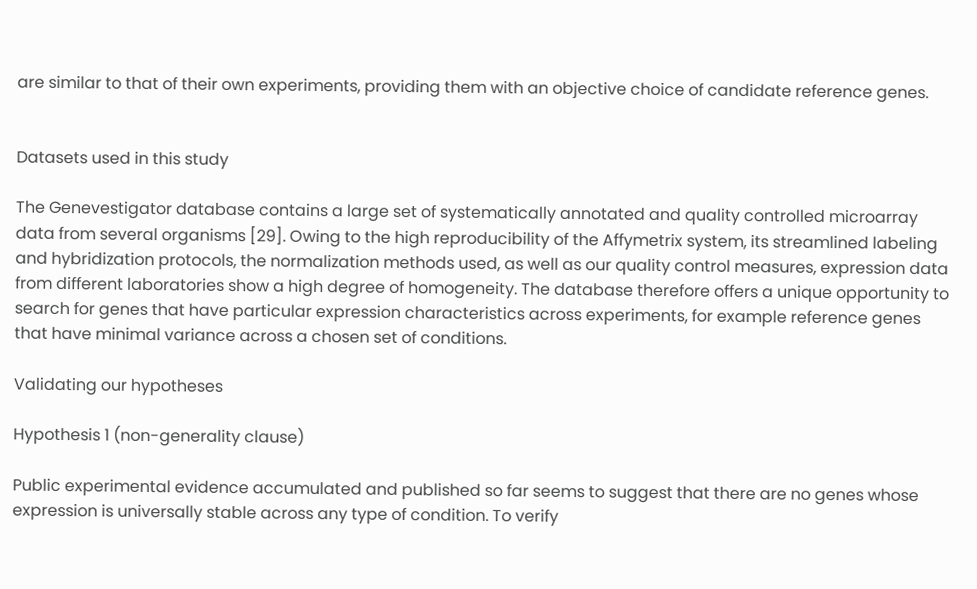are similar to that of their own experiments, providing them with an objective choice of candidate reference genes.


Datasets used in this study

The Genevestigator database contains a large set of systematically annotated and quality controlled microarray data from several organisms [29]. Owing to the high reproducibility of the Affymetrix system, its streamlined labeling and hybridization protocols, the normalization methods used, as well as our quality control measures, expression data from different laboratories show a high degree of homogeneity. The database therefore offers a unique opportunity to search for genes that have particular expression characteristics across experiments, for example reference genes that have minimal variance across a chosen set of conditions.

Validating our hypotheses

Hypothesis 1 (non-generality clause)

Public experimental evidence accumulated and published so far seems to suggest that there are no genes whose expression is universally stable across any type of condition. To verify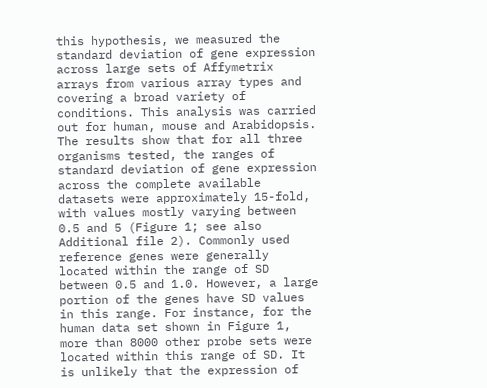this hypothesis, we measured the standard deviation of gene expression across large sets of Affymetrix arrays from various array types and covering a broad variety of conditions. This analysis was carried out for human, mouse and Arabidopsis. The results show that for all three organisms tested, the ranges of standard deviation of gene expression across the complete available datasets were approximately 15-fold, with values mostly varying between 0.5 and 5 (Figure 1; see also Additional file 2). Commonly used reference genes were generally located within the range of SD between 0.5 and 1.0. However, a large portion of the genes have SD values in this range. For instance, for the human data set shown in Figure 1, more than 8000 other probe sets were located within this range of SD. It is unlikely that the expression of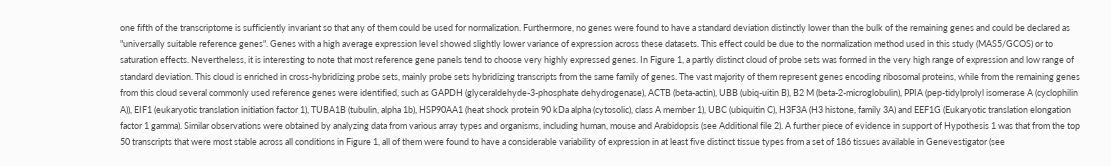one fifth of the transcriptome is sufficiently invariant so that any of them could be used for normalization. Furthermore, no genes were found to have a standard deviation distinctly lower than the bulk of the remaining genes and could be declared as "universally suitable reference genes". Genes with a high average expression level showed slightly lower variance of expression across these datasets. This effect could be due to the normalization method used in this study (MAS5/GCOS) or to saturation effects. Nevertheless, it is interesting to note that most reference gene panels tend to choose very highly expressed genes. In Figure 1, a partly distinct cloud of probe sets was formed in the very high range of expression and low range of standard deviation. This cloud is enriched in cross-hybridizing probe sets, mainly probe sets hybridizing transcripts from the same family of genes. The vast majority of them represent genes encoding ribosomal proteins, while from the remaining genes from this cloud several commonly used reference genes were identified, such as GAPDH (glyceraldehyde-3-phosphate dehydrogenase), ACTB (beta-actin), UBB (ubiq-uitin B), B2 M (beta-2-microglobulin), PPIA (pep-tidylprolyl isomerase A (cyclophilin A)), EIF1 (eukaryotic translation initiation factor 1), TUBA1B (tubulin, alpha 1b), HSP90AA1 (heat shock protein 90 kDa alpha (cytosolic), class A member 1), UBC (ubiquitin C), H3F3A (H3 histone, family 3A) and EEF1G (Eukaryotic translation elongation factor 1 gamma). Similar observations were obtained by analyzing data from various array types and organisms, including human, mouse and Arabidopsis (see Additional file 2). A further piece of evidence in support of Hypothesis 1 was that from the top 50 transcripts that were most stable across all conditions in Figure 1, all of them were found to have a considerable variability of expression in at least five distinct tissue types from a set of 186 tissues available in Genevestigator (see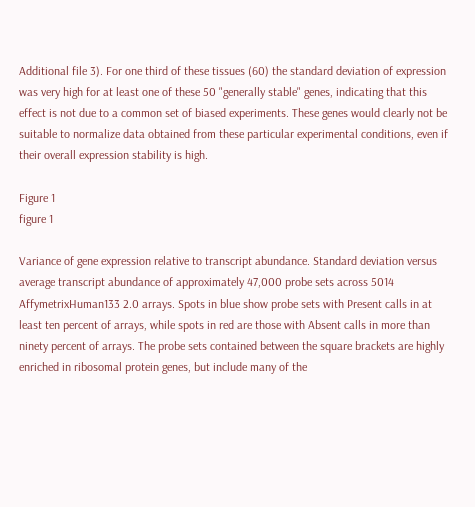Additional file 3). For one third of these tissues (60) the standard deviation of expression was very high for at least one of these 50 "generally stable" genes, indicating that this effect is not due to a common set of biased experiments. These genes would clearly not be suitable to normalize data obtained from these particular experimental conditions, even if their overall expression stability is high.

Figure 1
figure 1

Variance of gene expression relative to transcript abundance. Standard deviation versus average transcript abundance of approximately 47,000 probe sets across 5014 AffymetrixHuman133 2.0 arrays. Spots in blue show probe sets with Present calls in at least ten percent of arrays, while spots in red are those with Absent calls in more than ninety percent of arrays. The probe sets contained between the square brackets are highly enriched in ribosomal protein genes, but include many of the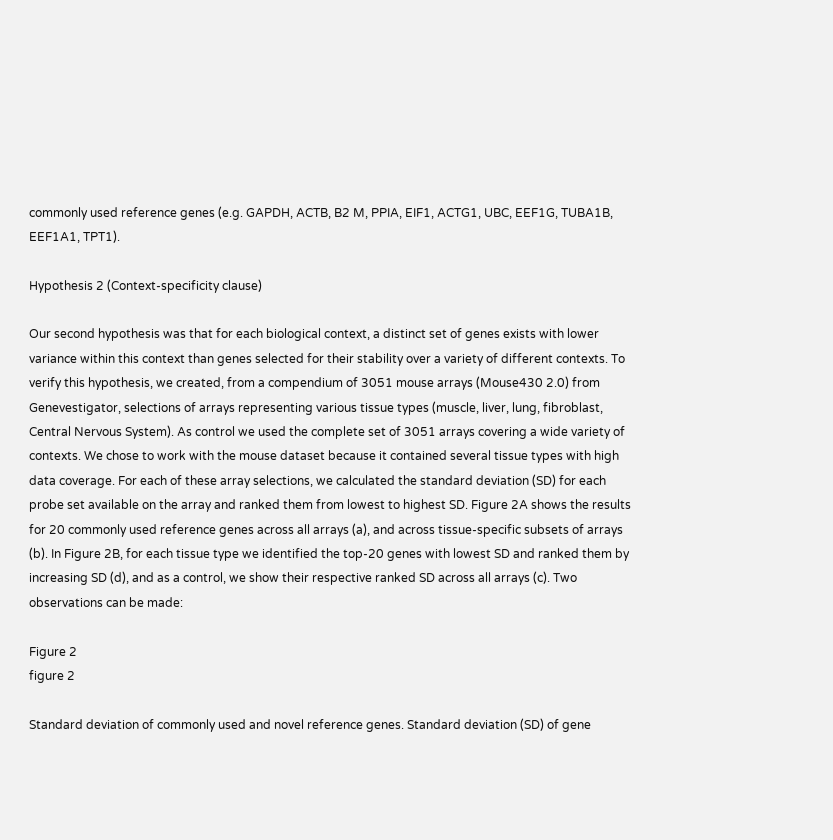commonly used reference genes (e.g. GAPDH, ACTB, B2 M, PPIA, EIF1, ACTG1, UBC, EEF1G, TUBA1B, EEF1A1, TPT1).

Hypothesis 2 (Context-specificity clause)

Our second hypothesis was that for each biological context, a distinct set of genes exists with lower variance within this context than genes selected for their stability over a variety of different contexts. To verify this hypothesis, we created, from a compendium of 3051 mouse arrays (Mouse430 2.0) from Genevestigator, selections of arrays representing various tissue types (muscle, liver, lung, fibroblast, Central Nervous System). As control we used the complete set of 3051 arrays covering a wide variety of contexts. We chose to work with the mouse dataset because it contained several tissue types with high data coverage. For each of these array selections, we calculated the standard deviation (SD) for each probe set available on the array and ranked them from lowest to highest SD. Figure 2A shows the results for 20 commonly used reference genes across all arrays (a), and across tissue-specific subsets of arrays (b). In Figure 2B, for each tissue type we identified the top-20 genes with lowest SD and ranked them by increasing SD (d), and as a control, we show their respective ranked SD across all arrays (c). Two observations can be made:

Figure 2
figure 2

Standard deviation of commonly used and novel reference genes. Standard deviation (SD) of gene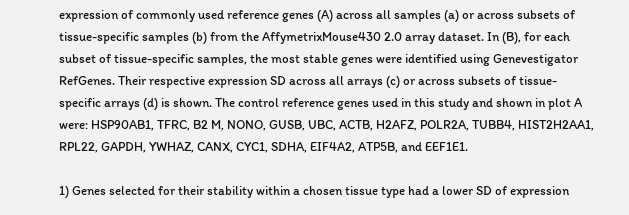expression of commonly used reference genes (A) across all samples (a) or across subsets of tissue-specific samples (b) from the AffymetrixMouse430 2.0 array dataset. In (B), for each subset of tissue-specific samples, the most stable genes were identified using Genevestigator RefGenes. Their respective expression SD across all arrays (c) or across subsets of tissue-specific arrays (d) is shown. The control reference genes used in this study and shown in plot A were: HSP90AB1, TFRC, B2 M, NONO, GUSB, UBC, ACTB, H2AFZ, POLR2A, TUBB4, HIST2H2AA1, RPL22, GAPDH, YWHAZ, CANX, CYC1, SDHA, EIF4A2, ATP5B, and EEF1E1.

1) Genes selected for their stability within a chosen tissue type had a lower SD of expression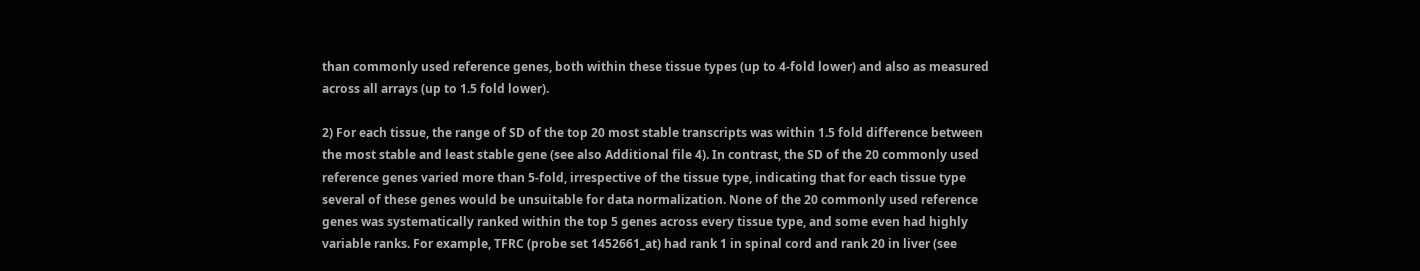than commonly used reference genes, both within these tissue types (up to 4-fold lower) and also as measured across all arrays (up to 1.5 fold lower).

2) For each tissue, the range of SD of the top 20 most stable transcripts was within 1.5 fold difference between the most stable and least stable gene (see also Additional file 4). In contrast, the SD of the 20 commonly used reference genes varied more than 5-fold, irrespective of the tissue type, indicating that for each tissue type several of these genes would be unsuitable for data normalization. None of the 20 commonly used reference genes was systematically ranked within the top 5 genes across every tissue type, and some even had highly variable ranks. For example, TFRC (probe set 1452661_at) had rank 1 in spinal cord and rank 20 in liver (see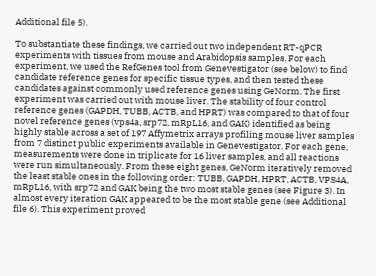Additional file 5).

To substantiate these findings, we carried out two independent RT-qPCR experiments with tissues from mouse and Arabidopsis samples. For each experiment, we used the RefGenes tool from Genevestigator (see below) to find candidate reference genes for specific tissue types, and then tested these candidates against commonly used reference genes using GeNorm. The first experiment was carried out with mouse liver. The stability of four control reference genes (GAPDH, TUBB, ACTB, and HPRT) was compared to that of four novel reference genes (vps4a, srp72, mRpL16, and GAK) identified as being highly stable across a set of 197 Affymetrix arrays profiling mouse liver samples from 7 distinct public experiments available in Genevestigator. For each gene, measurements were done in triplicate for 16 liver samples, and all reactions were run simultaneously. From these eight genes, GeNorm iteratively removed the least stable ones in the following order: TUBB, GAPDH, HPRT, ACTB, VPS4A, mRpL16, with srp72 and GAK being the two most stable genes (see Figure 3). In almost every iteration GAK appeared to be the most stable gene (see Additional file 6). This experiment proved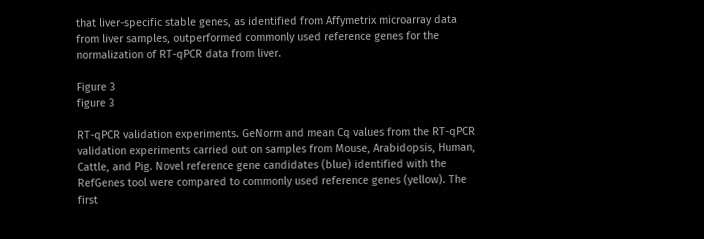that liver-specific stable genes, as identified from Affymetrix microarray data from liver samples, outperformed commonly used reference genes for the normalization of RT-qPCR data from liver.

Figure 3
figure 3

RT-qPCR validation experiments. GeNorm and mean Cq values from the RT-qPCR validation experiments carried out on samples from Mouse, Arabidopsis, Human, Cattle, and Pig. Novel reference gene candidates (blue) identified with the RefGenes tool were compared to commonly used reference genes (yellow). The first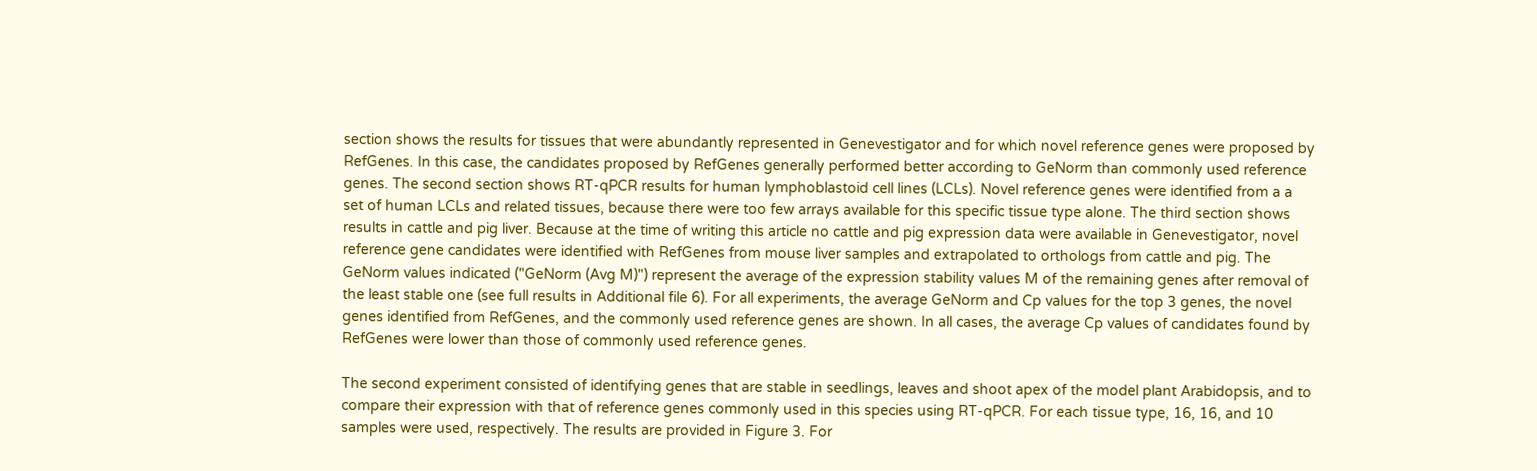section shows the results for tissues that were abundantly represented in Genevestigator and for which novel reference genes were proposed by RefGenes. In this case, the candidates proposed by RefGenes generally performed better according to GeNorm than commonly used reference genes. The second section shows RT-qPCR results for human lymphoblastoid cell lines (LCLs). Novel reference genes were identified from a a set of human LCLs and related tissues, because there were too few arrays available for this specific tissue type alone. The third section shows results in cattle and pig liver. Because at the time of writing this article no cattle and pig expression data were available in Genevestigator, novel reference gene candidates were identified with RefGenes from mouse liver samples and extrapolated to orthologs from cattle and pig. The GeNorm values indicated ("GeNorm (Avg M)") represent the average of the expression stability values M of the remaining genes after removal of the least stable one (see full results in Additional file 6). For all experiments, the average GeNorm and Cp values for the top 3 genes, the novel genes identified from RefGenes, and the commonly used reference genes are shown. In all cases, the average Cp values of candidates found by RefGenes were lower than those of commonly used reference genes.

The second experiment consisted of identifying genes that are stable in seedlings, leaves and shoot apex of the model plant Arabidopsis, and to compare their expression with that of reference genes commonly used in this species using RT-qPCR. For each tissue type, 16, 16, and 10 samples were used, respectively. The results are provided in Figure 3. For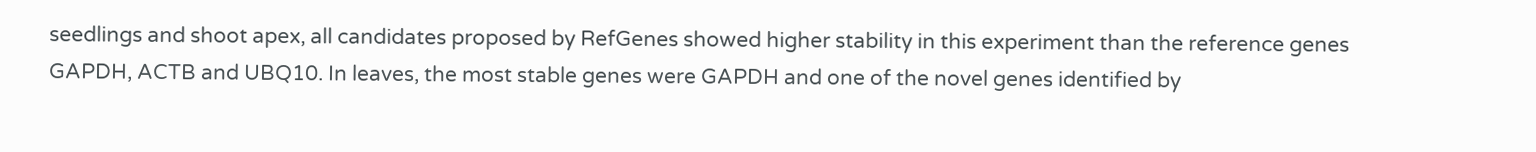seedlings and shoot apex, all candidates proposed by RefGenes showed higher stability in this experiment than the reference genes GAPDH, ACTB and UBQ10. In leaves, the most stable genes were GAPDH and one of the novel genes identified by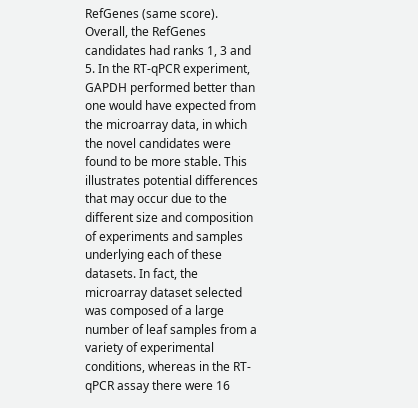RefGenes (same score). Overall, the RefGenes candidates had ranks 1, 3 and 5. In the RT-qPCR experiment, GAPDH performed better than one would have expected from the microarray data, in which the novel candidates were found to be more stable. This illustrates potential differences that may occur due to the different size and composition of experiments and samples underlying each of these datasets. In fact, the microarray dataset selected was composed of a large number of leaf samples from a variety of experimental conditions, whereas in the RT-qPCR assay there were 16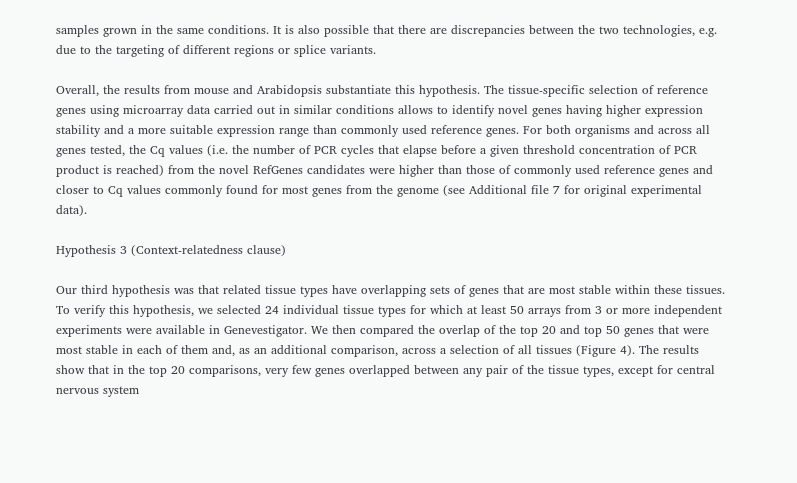samples grown in the same conditions. It is also possible that there are discrepancies between the two technologies, e.g. due to the targeting of different regions or splice variants.

Overall, the results from mouse and Arabidopsis substantiate this hypothesis. The tissue-specific selection of reference genes using microarray data carried out in similar conditions allows to identify novel genes having higher expression stability and a more suitable expression range than commonly used reference genes. For both organisms and across all genes tested, the Cq values (i.e. the number of PCR cycles that elapse before a given threshold concentration of PCR product is reached) from the novel RefGenes candidates were higher than those of commonly used reference genes and closer to Cq values commonly found for most genes from the genome (see Additional file 7 for original experimental data).

Hypothesis 3 (Context-relatedness clause)

Our third hypothesis was that related tissue types have overlapping sets of genes that are most stable within these tissues. To verify this hypothesis, we selected 24 individual tissue types for which at least 50 arrays from 3 or more independent experiments were available in Genevestigator. We then compared the overlap of the top 20 and top 50 genes that were most stable in each of them and, as an additional comparison, across a selection of all tissues (Figure 4). The results show that in the top 20 comparisons, very few genes overlapped between any pair of the tissue types, except for central nervous system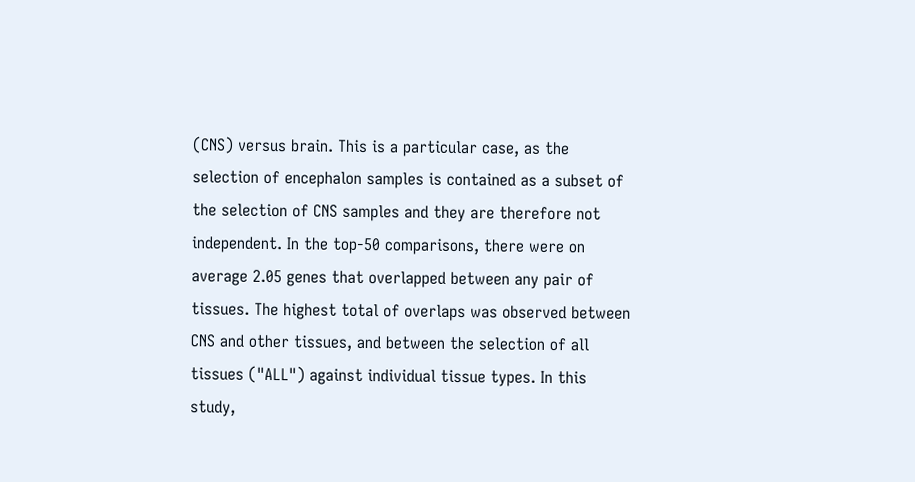(CNS) versus brain. This is a particular case, as the selection of encephalon samples is contained as a subset of the selection of CNS samples and they are therefore not independent. In the top-50 comparisons, there were on average 2.05 genes that overlapped between any pair of tissues. The highest total of overlaps was observed between CNS and other tissues, and between the selection of all tissues ("ALL") against individual tissue types. In this study,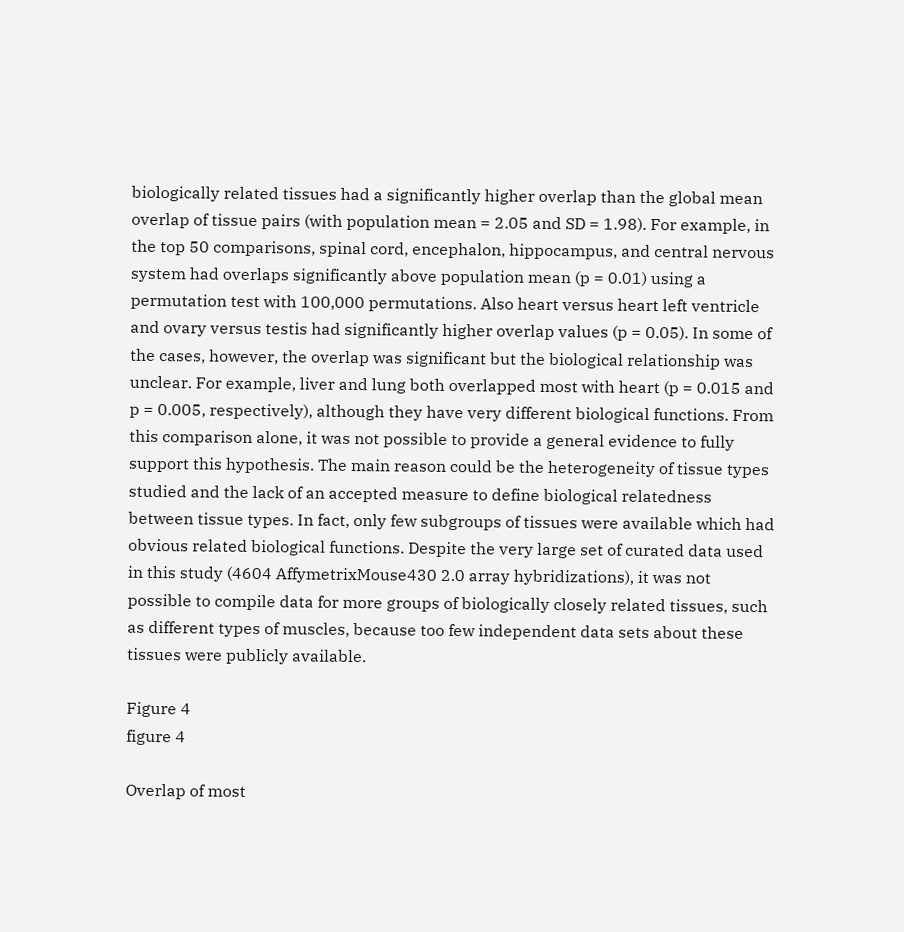biologically related tissues had a significantly higher overlap than the global mean overlap of tissue pairs (with population mean = 2.05 and SD = 1.98). For example, in the top 50 comparisons, spinal cord, encephalon, hippocampus, and central nervous system had overlaps significantly above population mean (p = 0.01) using a permutation test with 100,000 permutations. Also heart versus heart left ventricle and ovary versus testis had significantly higher overlap values (p = 0.05). In some of the cases, however, the overlap was significant but the biological relationship was unclear. For example, liver and lung both overlapped most with heart (p = 0.015 and p = 0.005, respectively), although they have very different biological functions. From this comparison alone, it was not possible to provide a general evidence to fully support this hypothesis. The main reason could be the heterogeneity of tissue types studied and the lack of an accepted measure to define biological relatedness between tissue types. In fact, only few subgroups of tissues were available which had obvious related biological functions. Despite the very large set of curated data used in this study (4604 AffymetrixMouse430 2.0 array hybridizations), it was not possible to compile data for more groups of biologically closely related tissues, such as different types of muscles, because too few independent data sets about these tissues were publicly available.

Figure 4
figure 4

Overlap of most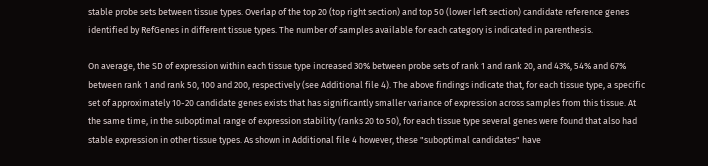stable probe sets between tissue types. Overlap of the top 20 (top right section) and top 50 (lower left section) candidate reference genes identified by RefGenes in different tissue types. The number of samples available for each category is indicated in parenthesis.

On average, the SD of expression within each tissue type increased 30% between probe sets of rank 1 and rank 20, and 43%, 54% and 67% between rank 1 and rank 50, 100 and 200, respectively (see Additional file 4). The above findings indicate that, for each tissue type, a specific set of approximately 10-20 candidate genes exists that has significantly smaller variance of expression across samples from this tissue. At the same time, in the suboptimal range of expression stability (ranks 20 to 50), for each tissue type several genes were found that also had stable expression in other tissue types. As shown in Additional file 4 however, these "suboptimal candidates" have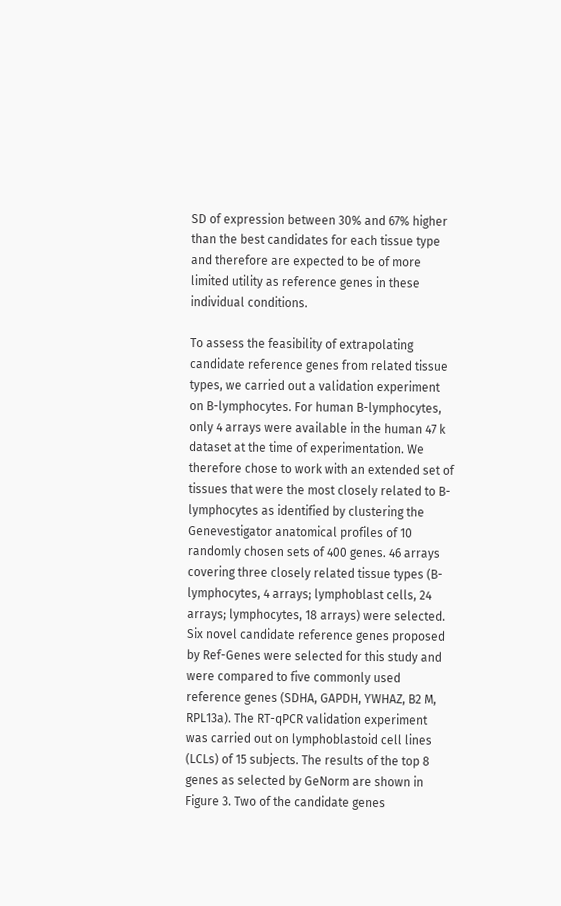SD of expression between 30% and 67% higher than the best candidates for each tissue type and therefore are expected to be of more limited utility as reference genes in these individual conditions.

To assess the feasibility of extrapolating candidate reference genes from related tissue types, we carried out a validation experiment on B-lymphocytes. For human B-lymphocytes, only 4 arrays were available in the human 47 k dataset at the time of experimentation. We therefore chose to work with an extended set of tissues that were the most closely related to B-lymphocytes as identified by clustering the Genevestigator anatomical profiles of 10 randomly chosen sets of 400 genes. 46 arrays covering three closely related tissue types (B-lymphocytes, 4 arrays; lymphoblast cells, 24 arrays; lymphocytes, 18 arrays) were selected. Six novel candidate reference genes proposed by Ref-Genes were selected for this study and were compared to five commonly used reference genes (SDHA, GAPDH, YWHAZ, B2 M, RPL13a). The RT-qPCR validation experiment was carried out on lymphoblastoid cell lines (LCLs) of 15 subjects. The results of the top 8 genes as selected by GeNorm are shown in Figure 3. Two of the candidate genes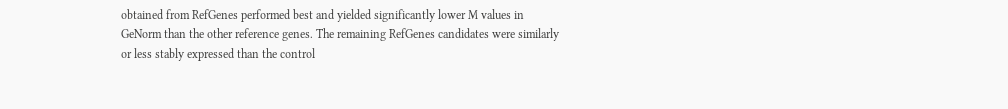obtained from RefGenes performed best and yielded significantly lower M values in GeNorm than the other reference genes. The remaining RefGenes candidates were similarly or less stably expressed than the control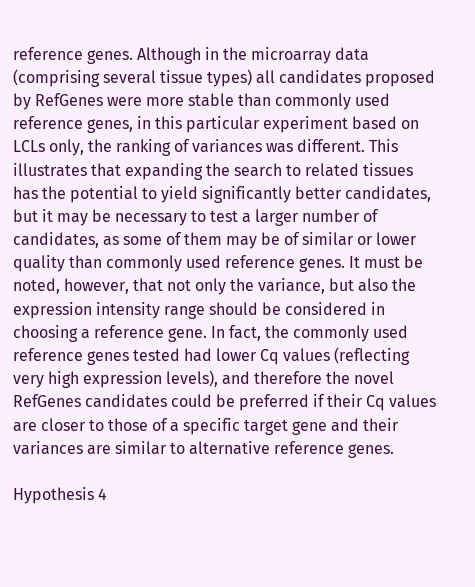reference genes. Although in the microarray data (comprising several tissue types) all candidates proposed by RefGenes were more stable than commonly used reference genes, in this particular experiment based on LCLs only, the ranking of variances was different. This illustrates that expanding the search to related tissues has the potential to yield significantly better candidates, but it may be necessary to test a larger number of candidates, as some of them may be of similar or lower quality than commonly used reference genes. It must be noted, however, that not only the variance, but also the expression intensity range should be considered in choosing a reference gene. In fact, the commonly used reference genes tested had lower Cq values (reflecting very high expression levels), and therefore the novel RefGenes candidates could be preferred if their Cq values are closer to those of a specific target gene and their variances are similar to alternative reference genes.

Hypothesis 4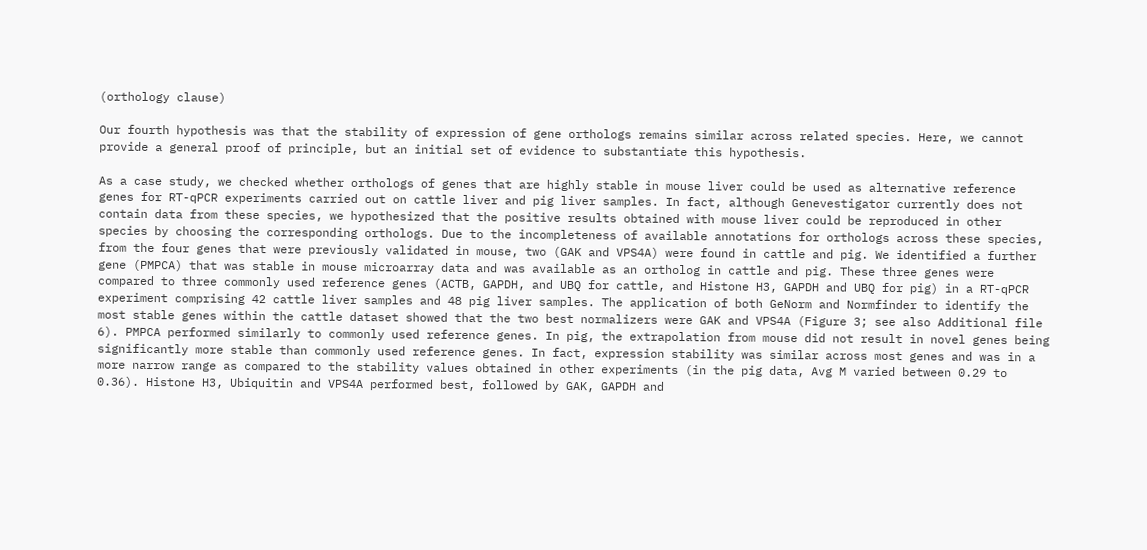(orthology clause)

Our fourth hypothesis was that the stability of expression of gene orthologs remains similar across related species. Here, we cannot provide a general proof of principle, but an initial set of evidence to substantiate this hypothesis.

As a case study, we checked whether orthologs of genes that are highly stable in mouse liver could be used as alternative reference genes for RT-qPCR experiments carried out on cattle liver and pig liver samples. In fact, although Genevestigator currently does not contain data from these species, we hypothesized that the positive results obtained with mouse liver could be reproduced in other species by choosing the corresponding orthologs. Due to the incompleteness of available annotations for orthologs across these species, from the four genes that were previously validated in mouse, two (GAK and VPS4A) were found in cattle and pig. We identified a further gene (PMPCA) that was stable in mouse microarray data and was available as an ortholog in cattle and pig. These three genes were compared to three commonly used reference genes (ACTB, GAPDH, and UBQ for cattle, and Histone H3, GAPDH and UBQ for pig) in a RT-qPCR experiment comprising 42 cattle liver samples and 48 pig liver samples. The application of both GeNorm and Normfinder to identify the most stable genes within the cattle dataset showed that the two best normalizers were GAK and VPS4A (Figure 3; see also Additional file 6). PMPCA performed similarly to commonly used reference genes. In pig, the extrapolation from mouse did not result in novel genes being significantly more stable than commonly used reference genes. In fact, expression stability was similar across most genes and was in a more narrow range as compared to the stability values obtained in other experiments (in the pig data, Avg M varied between 0.29 to 0.36). Histone H3, Ubiquitin and VPS4A performed best, followed by GAK, GAPDH and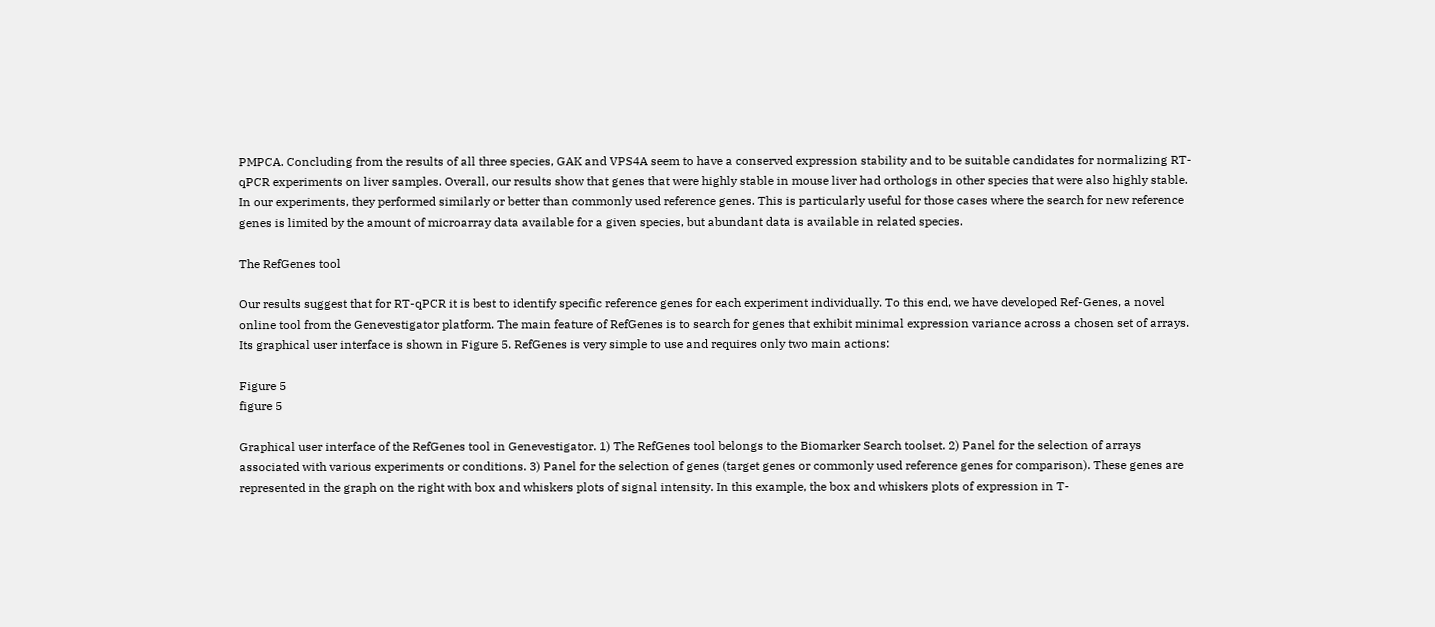PMPCA. Concluding from the results of all three species, GAK and VPS4A seem to have a conserved expression stability and to be suitable candidates for normalizing RT-qPCR experiments on liver samples. Overall, our results show that genes that were highly stable in mouse liver had orthologs in other species that were also highly stable. In our experiments, they performed similarly or better than commonly used reference genes. This is particularly useful for those cases where the search for new reference genes is limited by the amount of microarray data available for a given species, but abundant data is available in related species.

The RefGenes tool

Our results suggest that for RT-qPCR it is best to identify specific reference genes for each experiment individually. To this end, we have developed Ref-Genes, a novel online tool from the Genevestigator platform. The main feature of RefGenes is to search for genes that exhibit minimal expression variance across a chosen set of arrays. Its graphical user interface is shown in Figure 5. RefGenes is very simple to use and requires only two main actions:

Figure 5
figure 5

Graphical user interface of the RefGenes tool in Genevestigator. 1) The RefGenes tool belongs to the Biomarker Search toolset. 2) Panel for the selection of arrays associated with various experiments or conditions. 3) Panel for the selection of genes (target genes or commonly used reference genes for comparison). These genes are represented in the graph on the right with box and whiskers plots of signal intensity. In this example, the box and whiskers plots of expression in T-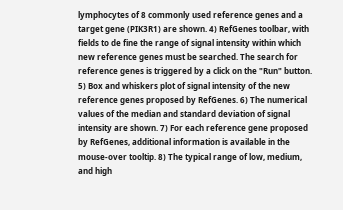lymphocytes of 8 commonly used reference genes and a target gene (PIK3R1) are shown. 4) RefGenes toolbar, with fields to de fine the range of signal intensity within which new reference genes must be searched. The search for reference genes is triggered by a click on the "Run" button. 5) Box and whiskers plot of signal intensity of the new reference genes proposed by RefGenes. 6) The numerical values of the median and standard deviation of signal intensity are shown. 7) For each reference gene proposed by RefGenes, additional information is available in the mouse-over tooltip. 8) The typical range of low, medium, and high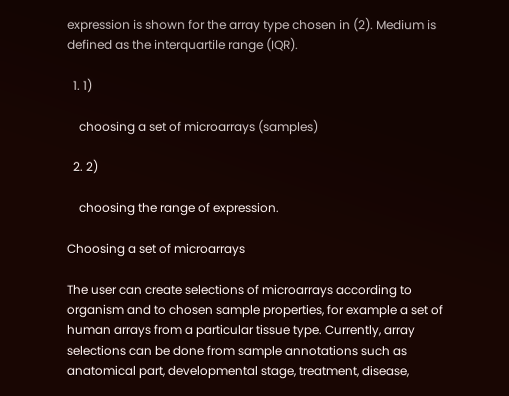expression is shown for the array type chosen in (2). Medium is defined as the interquartile range (IQR).

  1. 1)

    choosing a set of microarrays (samples)

  2. 2)

    choosing the range of expression.

Choosing a set of microarrays

The user can create selections of microarrays according to organism and to chosen sample properties, for example a set of human arrays from a particular tissue type. Currently, array selections can be done from sample annotations such as anatomical part, developmental stage, treatment, disease,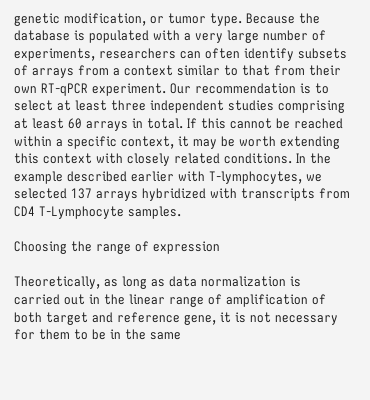genetic modification, or tumor type. Because the database is populated with a very large number of experiments, researchers can often identify subsets of arrays from a context similar to that from their own RT-qPCR experiment. Our recommendation is to select at least three independent studies comprising at least 60 arrays in total. If this cannot be reached within a specific context, it may be worth extending this context with closely related conditions. In the example described earlier with T-lymphocytes, we selected 137 arrays hybridized with transcripts from CD4 T-Lymphocyte samples.

Choosing the range of expression

Theoretically, as long as data normalization is carried out in the linear range of amplification of both target and reference gene, it is not necessary for them to be in the same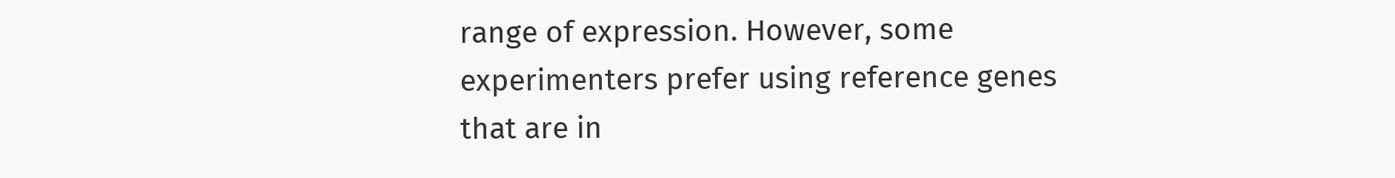range of expression. However, some experimenters prefer using reference genes that are in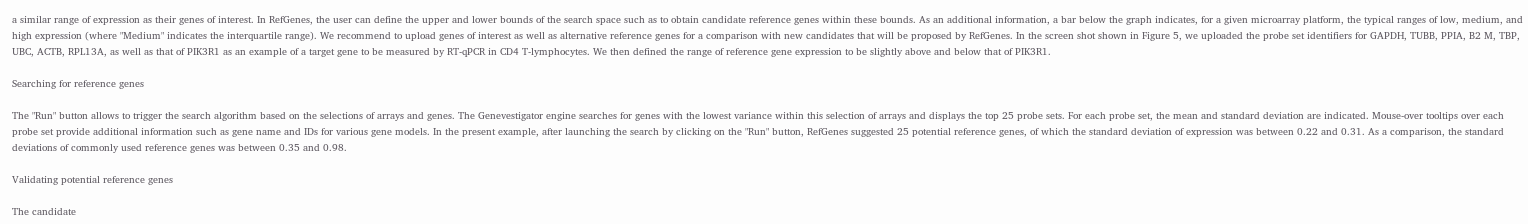a similar range of expression as their genes of interest. In RefGenes, the user can define the upper and lower bounds of the search space such as to obtain candidate reference genes within these bounds. As an additional information, a bar below the graph indicates, for a given microarray platform, the typical ranges of low, medium, and high expression (where "Medium" indicates the interquartile range). We recommend to upload genes of interest as well as alternative reference genes for a comparison with new candidates that will be proposed by RefGenes. In the screen shot shown in Figure 5, we uploaded the probe set identifiers for GAPDH, TUBB, PPIA, B2 M, TBP, UBC, ACTB, RPL13A, as well as that of PIK3R1 as an example of a target gene to be measured by RT-qPCR in CD4 T-lymphocytes. We then defined the range of reference gene expression to be slightly above and below that of PIK3R1.

Searching for reference genes

The "Run" button allows to trigger the search algorithm based on the selections of arrays and genes. The Genevestigator engine searches for genes with the lowest variance within this selection of arrays and displays the top 25 probe sets. For each probe set, the mean and standard deviation are indicated. Mouse-over tooltips over each probe set provide additional information such as gene name and IDs for various gene models. In the present example, after launching the search by clicking on the "Run" button, RefGenes suggested 25 potential reference genes, of which the standard deviation of expression was between 0.22 and 0.31. As a comparison, the standard deviations of commonly used reference genes was between 0.35 and 0.98.

Validating potential reference genes

The candidate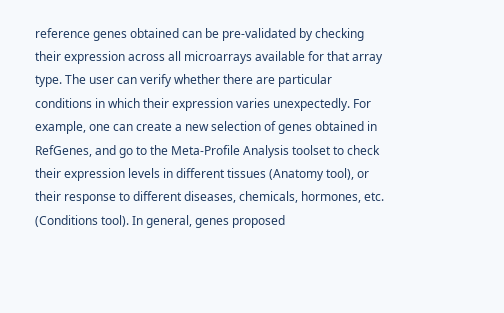reference genes obtained can be pre-validated by checking their expression across all microarrays available for that array type. The user can verify whether there are particular conditions in which their expression varies unexpectedly. For example, one can create a new selection of genes obtained in RefGenes, and go to the Meta-Profile Analysis toolset to check their expression levels in different tissues (Anatomy tool), or their response to different diseases, chemicals, hormones, etc. (Conditions tool). In general, genes proposed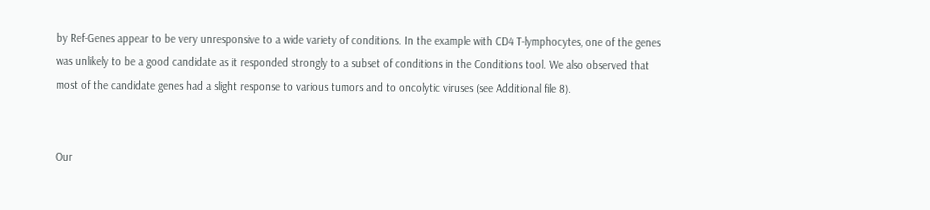by Ref-Genes appear to be very unresponsive to a wide variety of conditions. In the example with CD4 T-lymphocytes, one of the genes was unlikely to be a good candidate as it responded strongly to a subset of conditions in the Conditions tool. We also observed that most of the candidate genes had a slight response to various tumors and to oncolytic viruses (see Additional file 8).


Our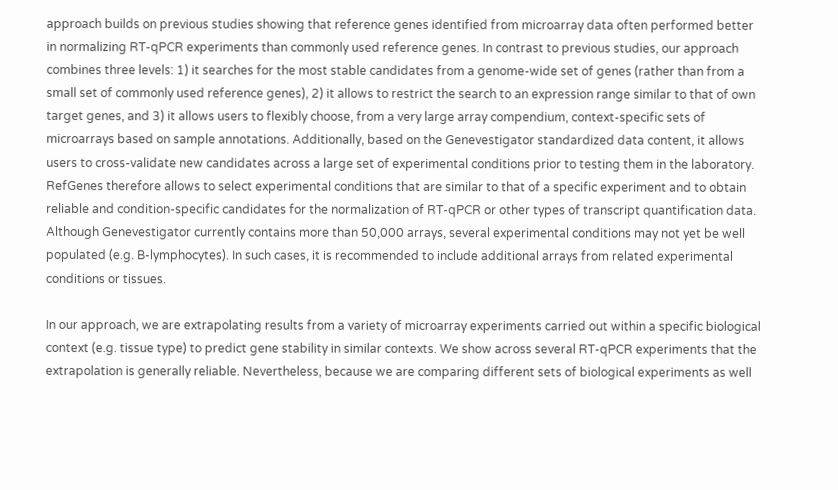approach builds on previous studies showing that reference genes identified from microarray data often performed better in normalizing RT-qPCR experiments than commonly used reference genes. In contrast to previous studies, our approach combines three levels: 1) it searches for the most stable candidates from a genome-wide set of genes (rather than from a small set of commonly used reference genes), 2) it allows to restrict the search to an expression range similar to that of own target genes, and 3) it allows users to flexibly choose, from a very large array compendium, context-specific sets of microarrays based on sample annotations. Additionally, based on the Genevestigator standardized data content, it allows users to cross-validate new candidates across a large set of experimental conditions prior to testing them in the laboratory. RefGenes therefore allows to select experimental conditions that are similar to that of a specific experiment and to obtain reliable and condition-specific candidates for the normalization of RT-qPCR or other types of transcript quantification data. Although Genevestigator currently contains more than 50,000 arrays, several experimental conditions may not yet be well populated (e.g. B-lymphocytes). In such cases, it is recommended to include additional arrays from related experimental conditions or tissues.

In our approach, we are extrapolating results from a variety of microarray experiments carried out within a specific biological context (e.g. tissue type) to predict gene stability in similar contexts. We show across several RT-qPCR experiments that the extrapolation is generally reliable. Nevertheless, because we are comparing different sets of biological experiments as well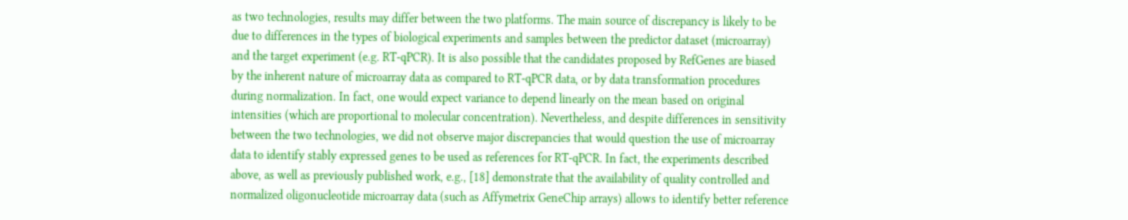as two technologies, results may differ between the two platforms. The main source of discrepancy is likely to be due to differences in the types of biological experiments and samples between the predictor dataset (microarray) and the target experiment (e.g. RT-qPCR). It is also possible that the candidates proposed by RefGenes are biased by the inherent nature of microarray data as compared to RT-qPCR data, or by data transformation procedures during normalization. In fact, one would expect variance to depend linearly on the mean based on original intensities (which are proportional to molecular concentration). Nevertheless, and despite differences in sensitivity between the two technologies, we did not observe major discrepancies that would question the use of microarray data to identify stably expressed genes to be used as references for RT-qPCR. In fact, the experiments described above, as well as previously published work, e.g., [18] demonstrate that the availability of quality controlled and normalized oligonucleotide microarray data (such as Affymetrix GeneChip arrays) allows to identify better reference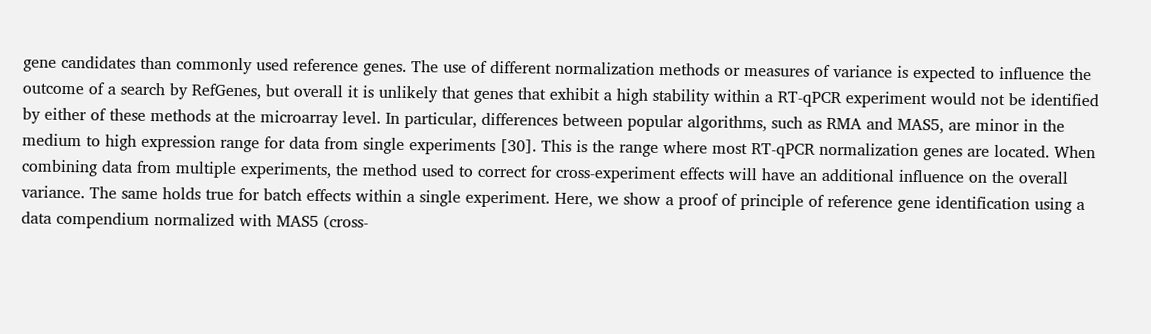gene candidates than commonly used reference genes. The use of different normalization methods or measures of variance is expected to influence the outcome of a search by RefGenes, but overall it is unlikely that genes that exhibit a high stability within a RT-qPCR experiment would not be identified by either of these methods at the microarray level. In particular, differences between popular algorithms, such as RMA and MAS5, are minor in the medium to high expression range for data from single experiments [30]. This is the range where most RT-qPCR normalization genes are located. When combining data from multiple experiments, the method used to correct for cross-experiment effects will have an additional influence on the overall variance. The same holds true for batch effects within a single experiment. Here, we show a proof of principle of reference gene identification using a data compendium normalized with MAS5 (cross-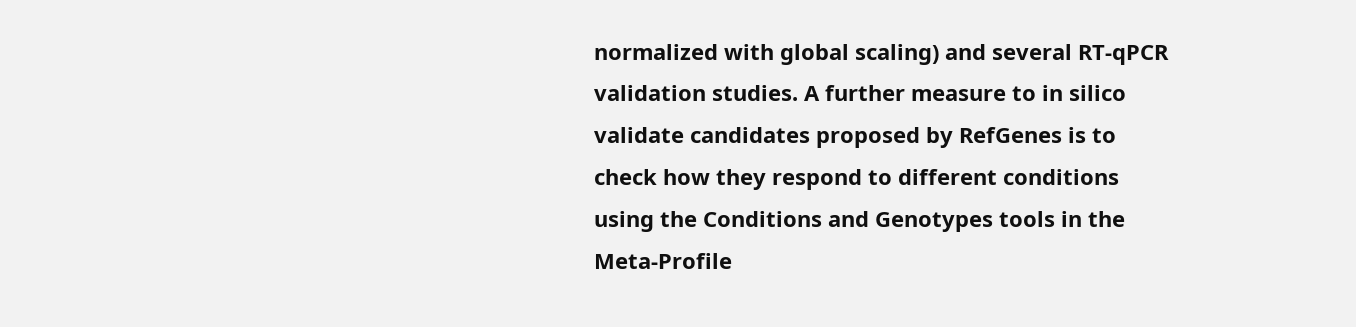normalized with global scaling) and several RT-qPCR validation studies. A further measure to in silico validate candidates proposed by RefGenes is to check how they respond to different conditions using the Conditions and Genotypes tools in the Meta-Profile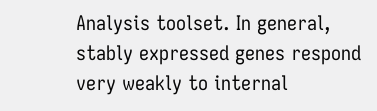Analysis toolset. In general, stably expressed genes respond very weakly to internal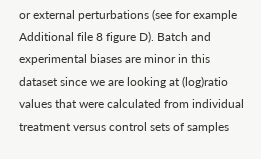or external perturbations (see for example Additional file 8 figure D). Batch and experimental biases are minor in this dataset since we are looking at (log)ratio values that were calculated from individual treatment versus control sets of samples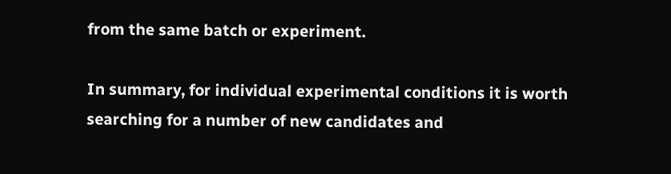from the same batch or experiment.

In summary, for individual experimental conditions it is worth searching for a number of new candidates and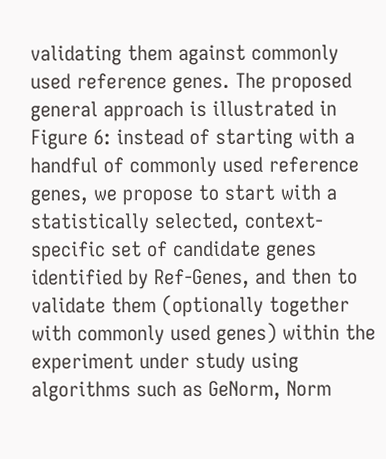validating them against commonly used reference genes. The proposed general approach is illustrated in Figure 6: instead of starting with a handful of commonly used reference genes, we propose to start with a statistically selected, context-specific set of candidate genes identified by Ref-Genes, and then to validate them (optionally together with commonly used genes) within the experiment under study using algorithms such as GeNorm, Norm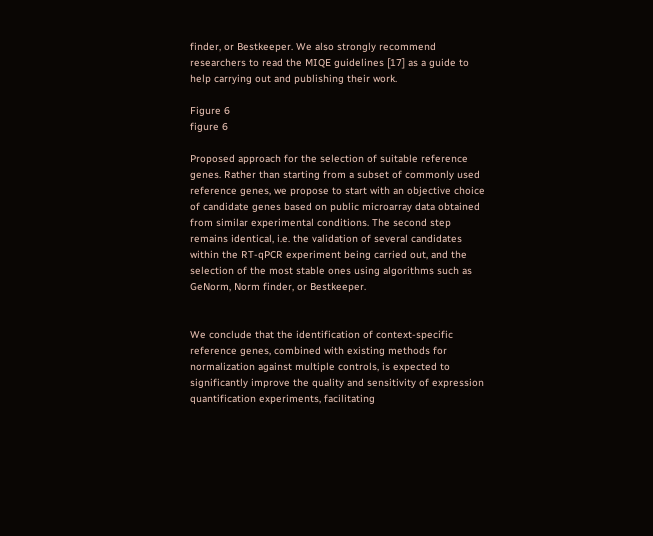finder, or Bestkeeper. We also strongly recommend researchers to read the MIQE guidelines [17] as a guide to help carrying out and publishing their work.

Figure 6
figure 6

Proposed approach for the selection of suitable reference genes. Rather than starting from a subset of commonly used reference genes, we propose to start with an objective choice of candidate genes based on public microarray data obtained from similar experimental conditions. The second step remains identical, i.e. the validation of several candidates within the RT-qPCR experiment being carried out, and the selection of the most stable ones using algorithms such as GeNorm, Norm finder, or Bestkeeper.


We conclude that the identification of context-specific reference genes, combined with existing methods for normalization against multiple controls, is expected to significantly improve the quality and sensitivity of expression quantification experiments, facilitating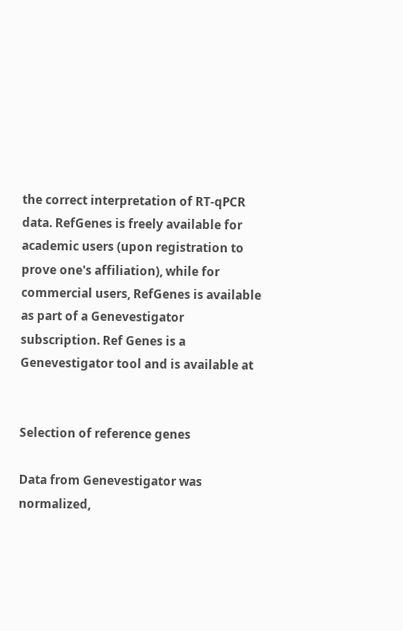the correct interpretation of RT-qPCR data. RefGenes is freely available for academic users (upon registration to prove one's affiliation), while for commercial users, RefGenes is available as part of a Genevestigator subscription. Ref Genes is a Genevestigator tool and is available at


Selection of reference genes

Data from Genevestigator was normalized,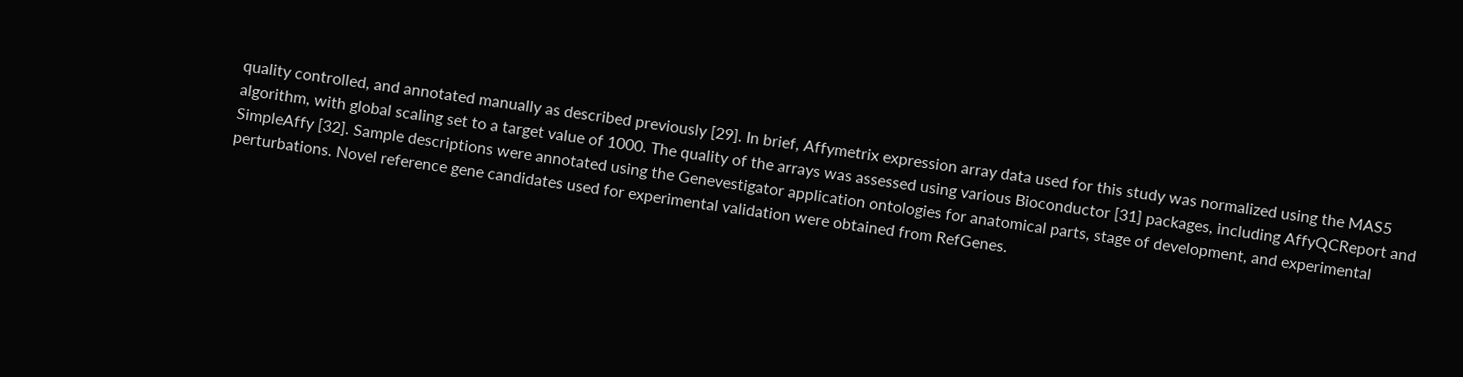quality controlled, and annotated manually as described previously [29]. In brief, Affymetrix expression array data used for this study was normalized using the MAS5 algorithm, with global scaling set to a target value of 1000. The quality of the arrays was assessed using various Bioconductor [31] packages, including AffyQCReport and SimpleAffy [32]. Sample descriptions were annotated using the Genevestigator application ontologies for anatomical parts, stage of development, and experimental perturbations. Novel reference gene candidates used for experimental validation were obtained from RefGenes.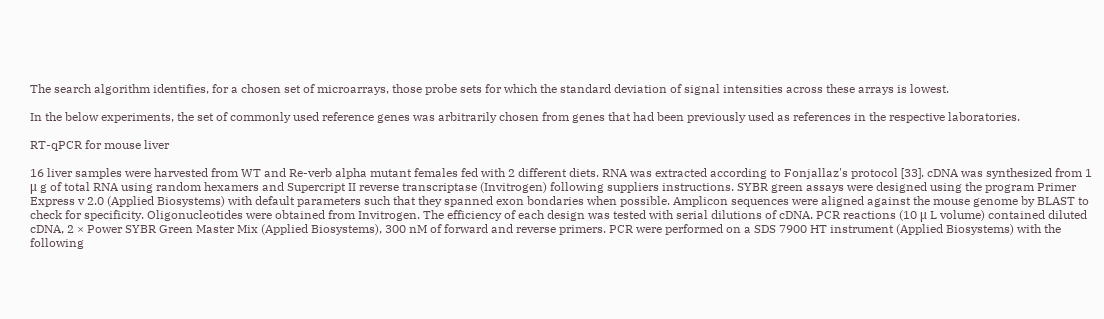The search algorithm identifies, for a chosen set of microarrays, those probe sets for which the standard deviation of signal intensities across these arrays is lowest.

In the below experiments, the set of commonly used reference genes was arbitrarily chosen from genes that had been previously used as references in the respective laboratories.

RT-qPCR for mouse liver

16 liver samples were harvested from WT and Re-verb alpha mutant females fed with 2 different diets. RNA was extracted according to Fonjallaz's protocol [33]. cDNA was synthesized from 1 μ g of total RNA using random hexamers and Supercript II reverse transcriptase (Invitrogen) following suppliers instructions. SYBR green assays were designed using the program Primer Express v 2.0 (Applied Biosystems) with default parameters such that they spanned exon bondaries when possible. Amplicon sequences were aligned against the mouse genome by BLAST to check for specificity. Oligonucleotides were obtained from Invitrogen. The efficiency of each design was tested with serial dilutions of cDNA. PCR reactions (10 μ L volume) contained diluted cDNA, 2 × Power SYBR Green Master Mix (Applied Biosystems), 300 nM of forward and reverse primers. PCR were performed on a SDS 7900 HT instrument (Applied Biosystems) with the following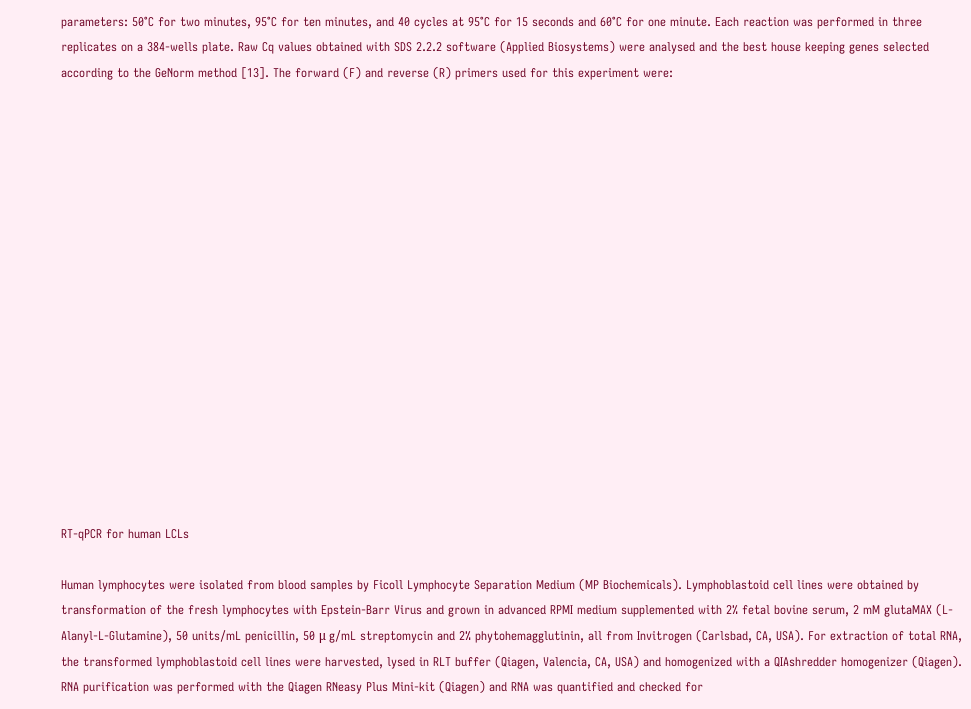parameters: 50°C for two minutes, 95°C for ten minutes, and 40 cycles at 95°C for 15 seconds and 60°C for one minute. Each reaction was performed in three replicates on a 384-wells plate. Raw Cq values obtained with SDS 2.2.2 software (Applied Biosystems) were analysed and the best house keeping genes selected according to the GeNorm method [13]. The forward (F) and reverse (R) primers used for this experiment were:

















RT-qPCR for human LCLs

Human lymphocytes were isolated from blood samples by Ficoll Lymphocyte Separation Medium (MP Biochemicals). Lymphoblastoid cell lines were obtained by transformation of the fresh lymphocytes with Epstein-Barr Virus and grown in advanced RPMI medium supplemented with 2% fetal bovine serum, 2 mM glutaMAX (L-Alanyl-L-Glutamine), 50 units/mL penicillin, 50 μ g/mL streptomycin and 2% phytohemagglutinin, all from Invitrogen (Carlsbad, CA, USA). For extraction of total RNA, the transformed lymphoblastoid cell lines were harvested, lysed in RLT buffer (Qiagen, Valencia, CA, USA) and homogenized with a QIAshredder homogenizer (Qiagen). RNA purification was performed with the Qiagen RNeasy Plus Mini-kit (Qiagen) and RNA was quantified and checked for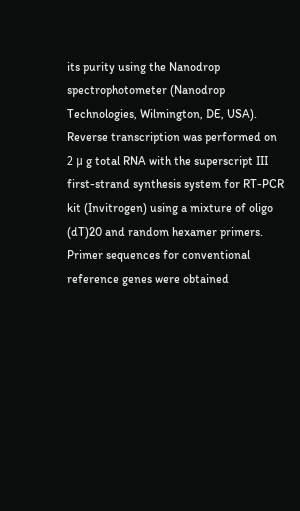its purity using the Nanodrop spectrophotometer (Nanodrop Technologies, Wilmington, DE, USA). Reverse transcription was performed on 2 μ g total RNA with the superscript III first-strand synthesis system for RT-PCR kit (Invitrogen) using a mixture of oligo (dT)20 and random hexamer primers. Primer sequences for conventional reference genes were obtained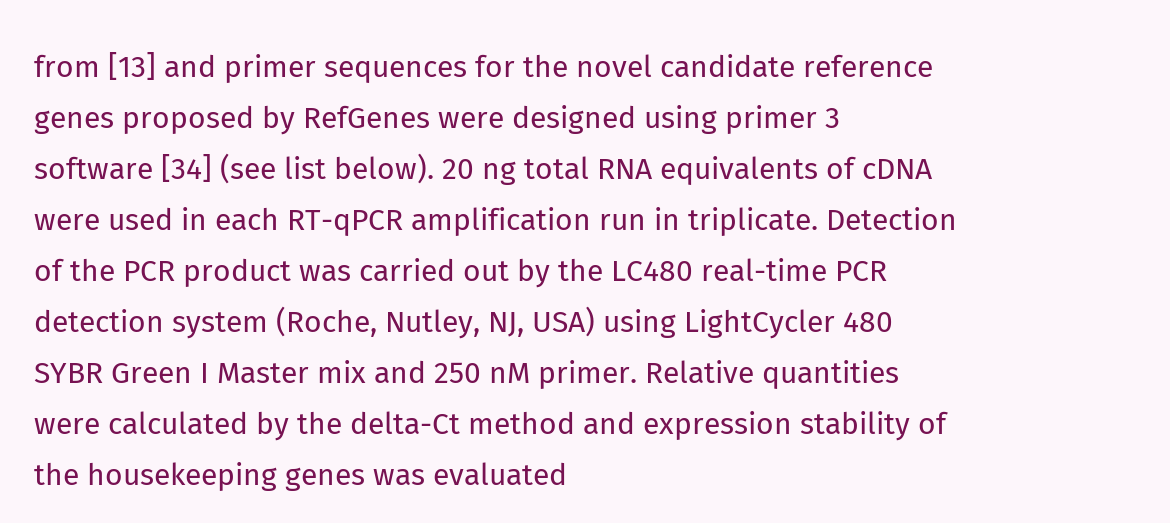from [13] and primer sequences for the novel candidate reference genes proposed by RefGenes were designed using primer 3 software [34] (see list below). 20 ng total RNA equivalents of cDNA were used in each RT-qPCR amplification run in triplicate. Detection of the PCR product was carried out by the LC480 real-time PCR detection system (Roche, Nutley, NJ, USA) using LightCycler 480 SYBR Green I Master mix and 250 nM primer. Relative quantities were calculated by the delta-Ct method and expression stability of the housekeeping genes was evaluated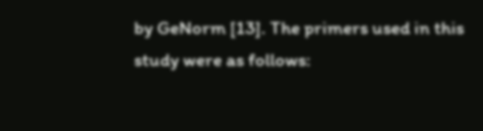by GeNorm [13]. The primers used in this study were as follows: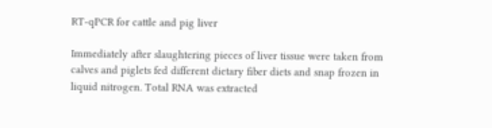RT-qPCR for cattle and pig liver

Immediately after slaughtering pieces of liver tissue were taken from calves and piglets fed different dietary fiber diets and snap frozen in liquid nitrogen. Total RNA was extracted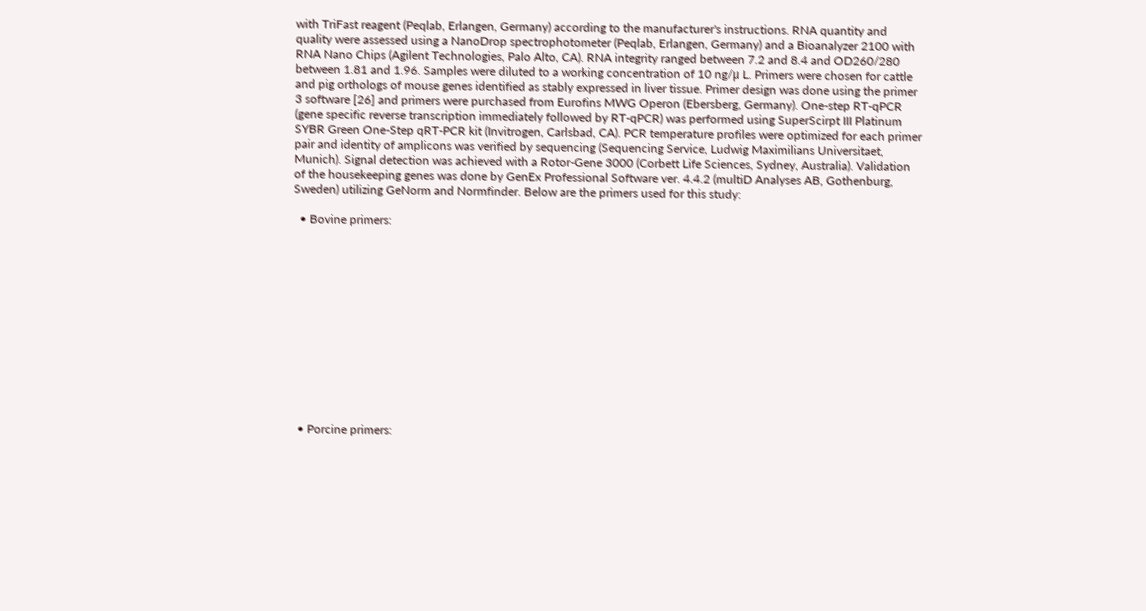with TriFast reagent (Peqlab, Erlangen, Germany) according to the manufacturer's instructions. RNA quantity and quality were assessed using a NanoDrop spectrophotometer (Peqlab, Erlangen, Germany) and a Bioanalyzer 2100 with RNA Nano Chips (Agilent Technologies, Palo Alto, CA). RNA integrity ranged between 7.2 and 8.4 and OD260/280 between 1.81 and 1.96. Samples were diluted to a working concentration of 10 ng/μ L. Primers were chosen for cattle and pig orthologs of mouse genes identified as stably expressed in liver tissue. Primer design was done using the primer 3 software [26] and primers were purchased from Eurofins MWG Operon (Ebersberg, Germany). One-step RT-qPCR (gene specific reverse transcription immediately followed by RT-qPCR) was performed using SuperScirpt III Platinum SYBR Green One-Step qRT-PCR kit (Invitrogen, Carlsbad, CA). PCR temperature profiles were optimized for each primer pair and identity of amplicons was verified by sequencing (Sequencing Service, Ludwig Maximilians Universitaet, Munich). Signal detection was achieved with a Rotor-Gene 3000 (Corbett Life Sciences, Sydney, Australia). Validation of the housekeeping genes was done by GenEx Professional Software ver. 4.4.2 (multiD Analyses AB, Gothenburg, Sweden) utilizing GeNorm and Normfinder. Below are the primers used for this study:

  • Bovine primers:













  • Porcine primers: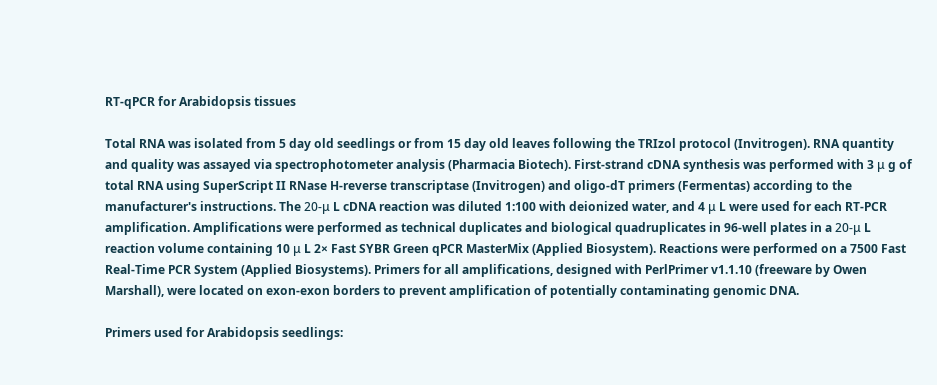RT-qPCR for Arabidopsis tissues

Total RNA was isolated from 5 day old seedlings or from 15 day old leaves following the TRIzol protocol (Invitrogen). RNA quantity and quality was assayed via spectrophotometer analysis (Pharmacia Biotech). First-strand cDNA synthesis was performed with 3 μ g of total RNA using SuperScript II RNase H-reverse transcriptase (Invitrogen) and oligo-dT primers (Fermentas) according to the manufacturer's instructions. The 20-μ L cDNA reaction was diluted 1:100 with deionized water, and 4 μ L were used for each RT-PCR amplification. Amplifications were performed as technical duplicates and biological quadruplicates in 96-well plates in a 20-μ L reaction volume containing 10 μ L 2× Fast SYBR Green qPCR MasterMix (Applied Biosystem). Reactions were performed on a 7500 Fast Real-Time PCR System (Applied Biosystems). Primers for all amplifications, designed with PerlPrimer v1.1.10 (freeware by Owen Marshall), were located on exon-exon borders to prevent amplification of potentially contaminating genomic DNA.

Primers used for Arabidopsis seedlings: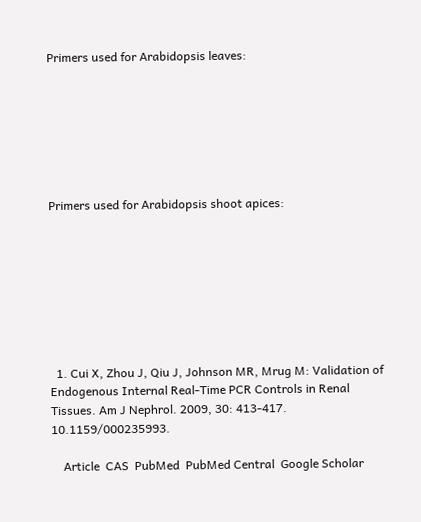Primers used for Arabidopsis leaves:







Primers used for Arabidopsis shoot apices:








  1. Cui X, Zhou J, Qiu J, Johnson MR, Mrug M: Validation of Endogenous Internal Real-Time PCR Controls in Renal Tissues. Am J Nephrol. 2009, 30: 413-417. 10.1159/000235993.

    Article  CAS  PubMed  PubMed Central  Google Scholar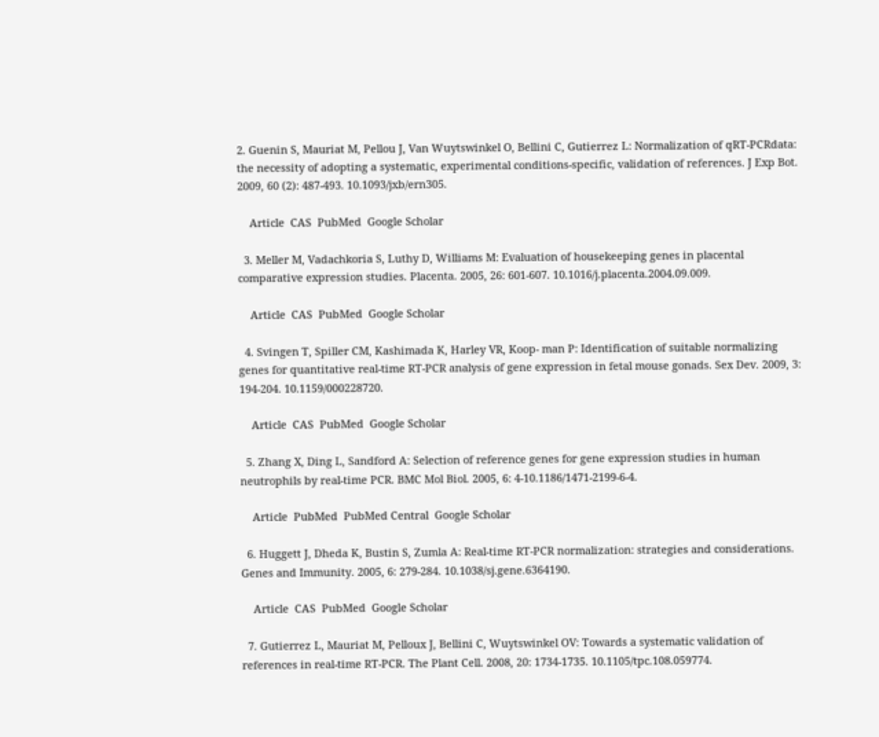2. Guenin S, Mauriat M, Pellou J, Van Wuytswinkel O, Bellini C, Gutierrez L: Normalization of qRT-PCRdata: the necessity of adopting a systematic, experimental conditions-specific, validation of references. J Exp Bot. 2009, 60 (2): 487-493. 10.1093/jxb/ern305.

    Article  CAS  PubMed  Google Scholar

  3. Meller M, Vadachkoria S, Luthy D, Williams M: Evaluation of housekeeping genes in placental comparative expression studies. Placenta. 2005, 26: 601-607. 10.1016/j.placenta.2004.09.009.

    Article  CAS  PubMed  Google Scholar

  4. Svingen T, Spiller CM, Kashimada K, Harley VR, Koop- man P: Identification of suitable normalizing genes for quantitative real-time RT-PCR analysis of gene expression in fetal mouse gonads. Sex Dev. 2009, 3: 194-204. 10.1159/000228720.

    Article  CAS  PubMed  Google Scholar

  5. Zhang X, Ding L, Sandford A: Selection of reference genes for gene expression studies in human neutrophils by real-time PCR. BMC Mol Biol. 2005, 6: 4-10.1186/1471-2199-6-4.

    Article  PubMed  PubMed Central  Google Scholar

  6. Huggett J, Dheda K, Bustin S, Zumla A: Real-time RT-PCR normalization: strategies and considerations. Genes and Immunity. 2005, 6: 279-284. 10.1038/sj.gene.6364190.

    Article  CAS  PubMed  Google Scholar

  7. Gutierrez L, Mauriat M, Pelloux J, Bellini C, Wuytswinkel OV: Towards a systematic validation of references in real-time RT-PCR. The Plant Cell. 2008, 20: 1734-1735. 10.1105/tpc.108.059774.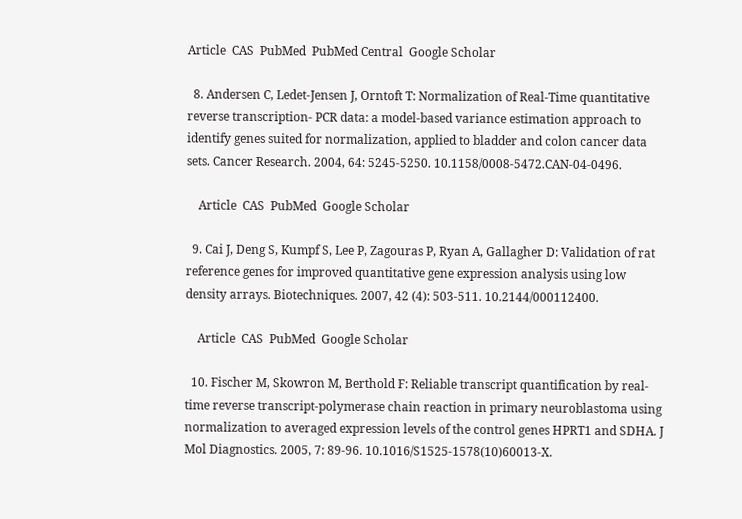Article  CAS  PubMed  PubMed Central  Google Scholar

  8. Andersen C, Ledet-Jensen J, Orntoft T: Normalization of Real-Time quantitative reverse transcription- PCR data: a model-based variance estimation approach to identify genes suited for normalization, applied to bladder and colon cancer data sets. Cancer Research. 2004, 64: 5245-5250. 10.1158/0008-5472.CAN-04-0496.

    Article  CAS  PubMed  Google Scholar

  9. Cai J, Deng S, Kumpf S, Lee P, Zagouras P, Ryan A, Gallagher D: Validation of rat reference genes for improved quantitative gene expression analysis using low density arrays. Biotechniques. 2007, 42 (4): 503-511. 10.2144/000112400.

    Article  CAS  PubMed  Google Scholar

  10. Fischer M, Skowron M, Berthold F: Reliable transcript quantification by real-time reverse transcript-polymerase chain reaction in primary neuroblastoma using normalization to averaged expression levels of the control genes HPRT1 and SDHA. J Mol Diagnostics. 2005, 7: 89-96. 10.1016/S1525-1578(10)60013-X.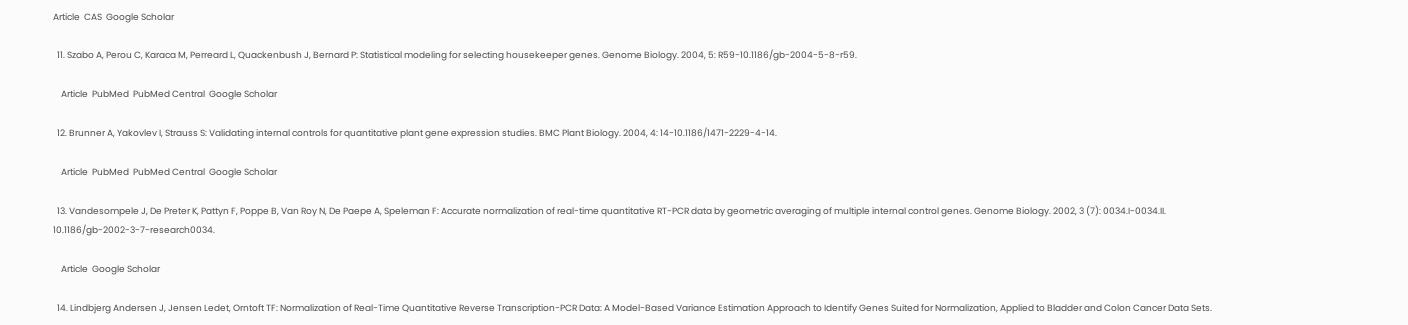Article  CAS  Google Scholar

  11. Szabo A, Perou C, Karaca M, Perreard L, Quackenbush J, Bernard P: Statistical modeling for selecting housekeeper genes. Genome Biology. 2004, 5: R59-10.1186/gb-2004-5-8-r59.

    Article  PubMed  PubMed Central  Google Scholar

  12. Brunner A, Yakovlev I, Strauss S: Validating internal controls for quantitative plant gene expression studies. BMC Plant Biology. 2004, 4: 14-10.1186/1471-2229-4-14.

    Article  PubMed  PubMed Central  Google Scholar

  13. Vandesompele J, De Preter K, Pattyn F, Poppe B, Van Roy N, De Paepe A, Speleman F: Accurate normalization of real-time quantitative RT-PCR data by geometric averaging of multiple internal control genes. Genome Biology. 2002, 3 (7): 0034.I-0034.II. 10.1186/gb-2002-3-7-research0034.

    Article  Google Scholar

  14. Lindbjerg Andersen J, Jensen Ledet, Orntoft TF: Normalization of Real-Time Quantitative Reverse Transcription-PCR Data: A Model-Based Variance Estimation Approach to Identify Genes Suited for Normalization, Applied to Bladder and Colon Cancer Data Sets.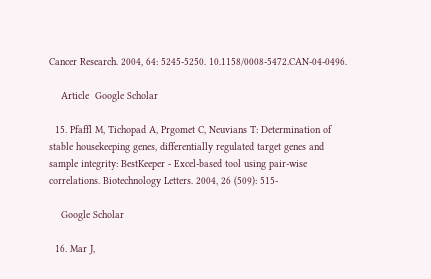Cancer Research. 2004, 64: 5245-5250. 10.1158/0008-5472.CAN-04-0496.

    Article  Google Scholar

  15. Pfaffl M, Tichopad A, Prgomet C, Neuvians T: Determination of stable housekeeping genes, differentially regulated target genes and sample integrity: BestKeeper - Excel-based tool using pair-wise correlations. Biotechnology Letters. 2004, 26 (509): 515-

    Google Scholar

  16. Mar J,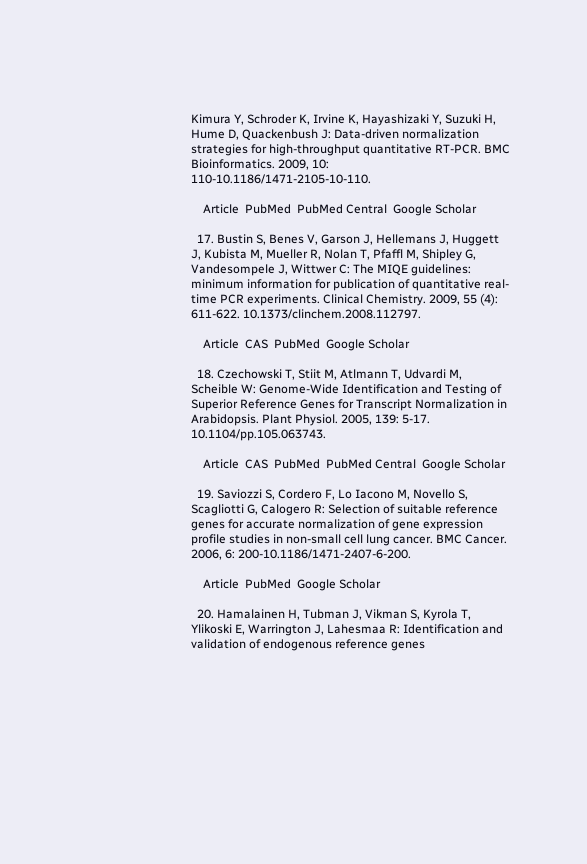Kimura Y, Schroder K, Irvine K, Hayashizaki Y, Suzuki H, Hume D, Quackenbush J: Data-driven normalization strategies for high-throughput quantitative RT-PCR. BMC Bioinformatics. 2009, 10: 110-10.1186/1471-2105-10-110.

    Article  PubMed  PubMed Central  Google Scholar

  17. Bustin S, Benes V, Garson J, Hellemans J, Huggett J, Kubista M, Mueller R, Nolan T, Pfaffl M, Shipley G, Vandesompele J, Wittwer C: The MIQE guidelines: minimum information for publication of quantitative real-time PCR experiments. Clinical Chemistry. 2009, 55 (4): 611-622. 10.1373/clinchem.2008.112797.

    Article  CAS  PubMed  Google Scholar

  18. Czechowski T, Stiit M, Atlmann T, Udvardi M, Scheible W: Genome-Wide Identification and Testing of Superior Reference Genes for Transcript Normalization in Arabidopsis. Plant Physiol. 2005, 139: 5-17. 10.1104/pp.105.063743.

    Article  CAS  PubMed  PubMed Central  Google Scholar

  19. Saviozzi S, Cordero F, Lo Iacono M, Novello S, Scagliotti G, Calogero R: Selection of suitable reference genes for accurate normalization of gene expression profile studies in non-small cell lung cancer. BMC Cancer. 2006, 6: 200-10.1186/1471-2407-6-200.

    Article  PubMed  Google Scholar

  20. Hamalainen H, Tubman J, Vikman S, Kyrola T, Ylikoski E, Warrington J, Lahesmaa R: Identification and validation of endogenous reference genes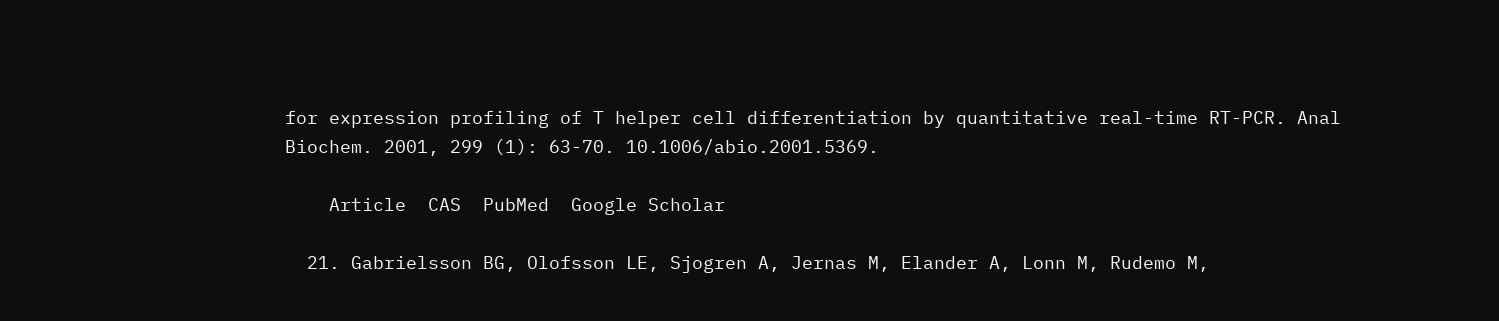for expression profiling of T helper cell differentiation by quantitative real-time RT-PCR. Anal Biochem. 2001, 299 (1): 63-70. 10.1006/abio.2001.5369.

    Article  CAS  PubMed  Google Scholar

  21. Gabrielsson BG, Olofsson LE, Sjogren A, Jernas M, Elander A, Lonn M, Rudemo M,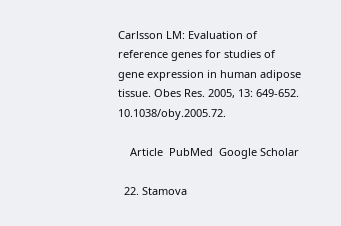Carlsson LM: Evaluation of reference genes for studies of gene expression in human adipose tissue. Obes Res. 2005, 13: 649-652. 10.1038/oby.2005.72.

    Article  PubMed  Google Scholar

  22. Stamova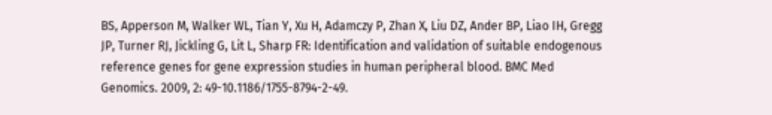BS, Apperson M, Walker WL, Tian Y, Xu H, Adamczy P, Zhan X, Liu DZ, Ander BP, Liao IH, Gregg JP, Turner RJ, Jickling G, Lit L, Sharp FR: Identification and validation of suitable endogenous reference genes for gene expression studies in human peripheral blood. BMC Med Genomics. 2009, 2: 49-10.1186/1755-8794-2-49.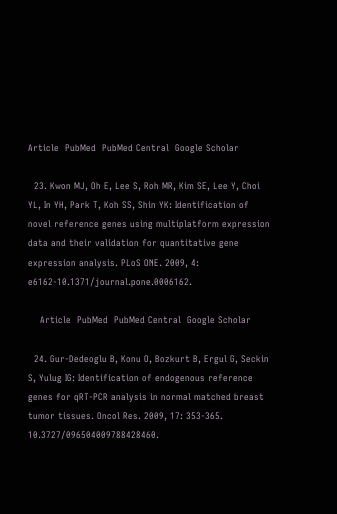Article  PubMed  PubMed Central  Google Scholar

  23. Kwon MJ, Oh E, Lee S, Roh MR, Kim SE, Lee Y, Choi YL, In YH, Park T, Koh SS, Shin YK: Identification of novel reference genes using multiplatform expression data and their validation for quantitative gene expression analysis. PLoS ONE. 2009, 4: e6162-10.1371/journal.pone.0006162.

    Article  PubMed  PubMed Central  Google Scholar

  24. Gur-Dedeoglu B, Konu O, Bozkurt B, Ergul G, Seckin S, Yulug IG: Identification of endogenous reference genes for qRT-PCR analysis in normal matched breast tumor tissues. Oncol Res. 2009, 17: 353-365. 10.3727/096504009788428460.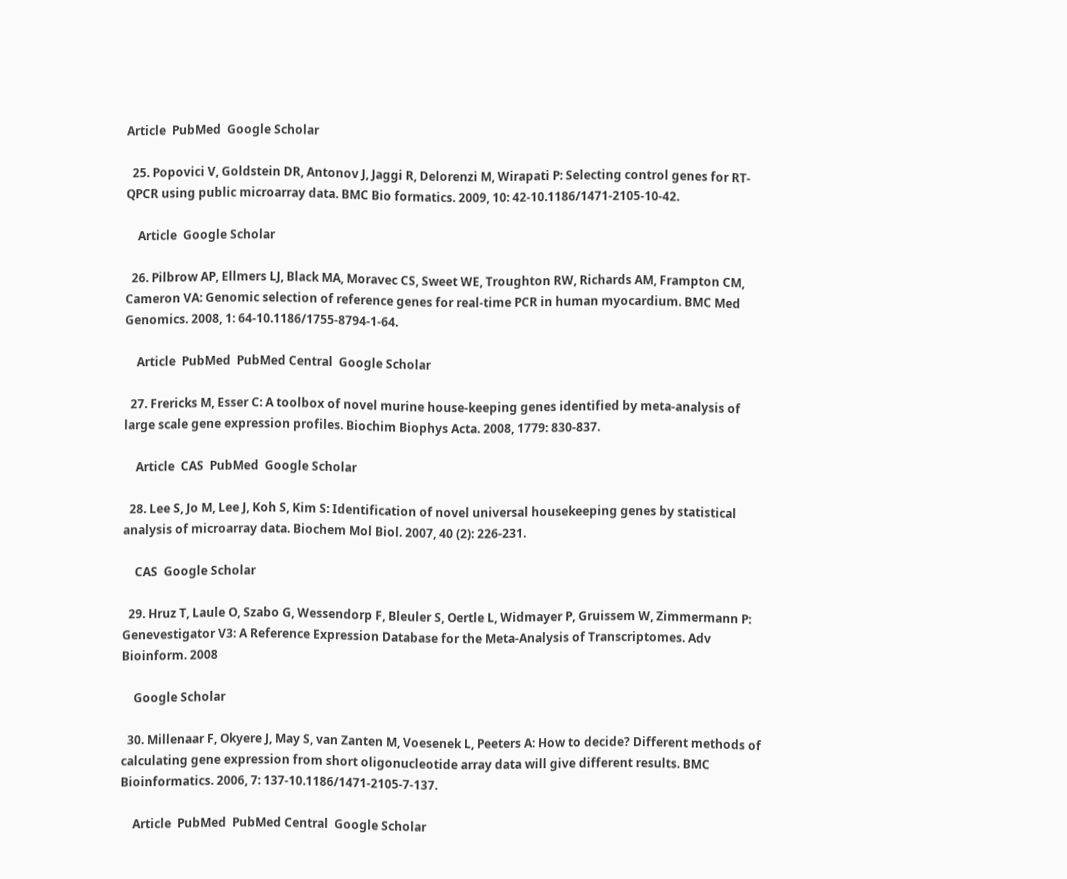Article  PubMed  Google Scholar

  25. Popovici V, Goldstein DR, Antonov J, Jaggi R, Delorenzi M, Wirapati P: Selecting control genes for RT- QPCR using public microarray data. BMC Bio formatics. 2009, 10: 42-10.1186/1471-2105-10-42.

    Article  Google Scholar

  26. Pilbrow AP, Ellmers LJ, Black MA, Moravec CS, Sweet WE, Troughton RW, Richards AM, Frampton CM, Cameron VA: Genomic selection of reference genes for real-time PCR in human myocardium. BMC Med Genomics. 2008, 1: 64-10.1186/1755-8794-1-64.

    Article  PubMed  PubMed Central  Google Scholar

  27. Frericks M, Esser C: A toolbox of novel murine house-keeping genes identified by meta-analysis of large scale gene expression profiles. Biochim Biophys Acta. 2008, 1779: 830-837.

    Article  CAS  PubMed  Google Scholar

  28. Lee S, Jo M, Lee J, Koh S, Kim S: Identification of novel universal housekeeping genes by statistical analysis of microarray data. Biochem Mol Biol. 2007, 40 (2): 226-231.

    CAS  Google Scholar

  29. Hruz T, Laule O, Szabo G, Wessendorp F, Bleuler S, Oertle L, Widmayer P, Gruissem W, Zimmermann P: Genevestigator V3: A Reference Expression Database for the Meta-Analysis of Transcriptomes. Adv Bioinform. 2008

    Google Scholar

  30. Millenaar F, Okyere J, May S, van Zanten M, Voesenek L, Peeters A: How to decide? Different methods of calculating gene expression from short oligonucleotide array data will give different results. BMC Bioinformatics. 2006, 7: 137-10.1186/1471-2105-7-137.

    Article  PubMed  PubMed Central  Google Scholar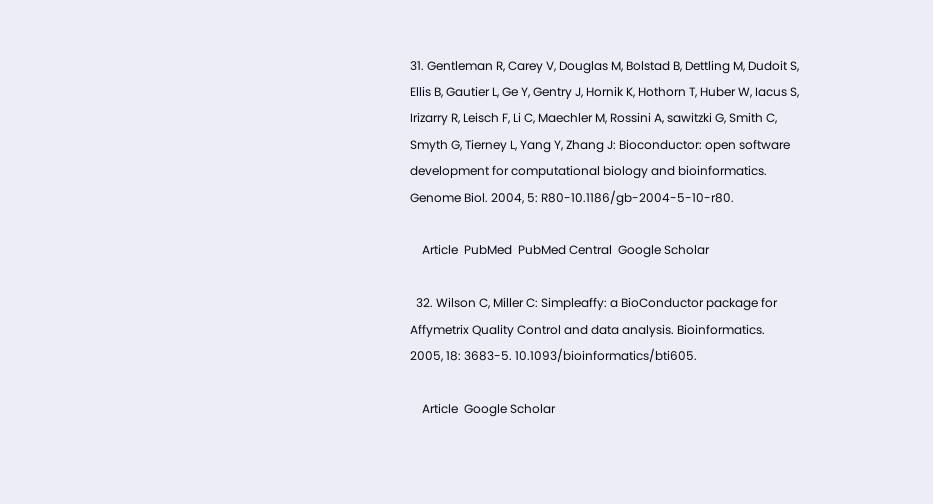31. Gentleman R, Carey V, Douglas M, Bolstad B, Dettling M, Dudoit S, Ellis B, Gautier L, Ge Y, Gentry J, Hornik K, Hothorn T, Huber W, Iacus S, Irizarry R, Leisch F, Li C, Maechler M, Rossini A, sawitzki G, Smith C, Smyth G, Tierney L, Yang Y, Zhang J: Bioconductor: open software development for computational biology and bioinformatics. Genome Biol. 2004, 5: R80-10.1186/gb-2004-5-10-r80.

    Article  PubMed  PubMed Central  Google Scholar

  32. Wilson C, Miller C: Simpleaffy: a BioConductor package for Affymetrix Quality Control and data analysis. Bioinformatics. 2005, 18: 3683-5. 10.1093/bioinformatics/bti605.

    Article  Google Scholar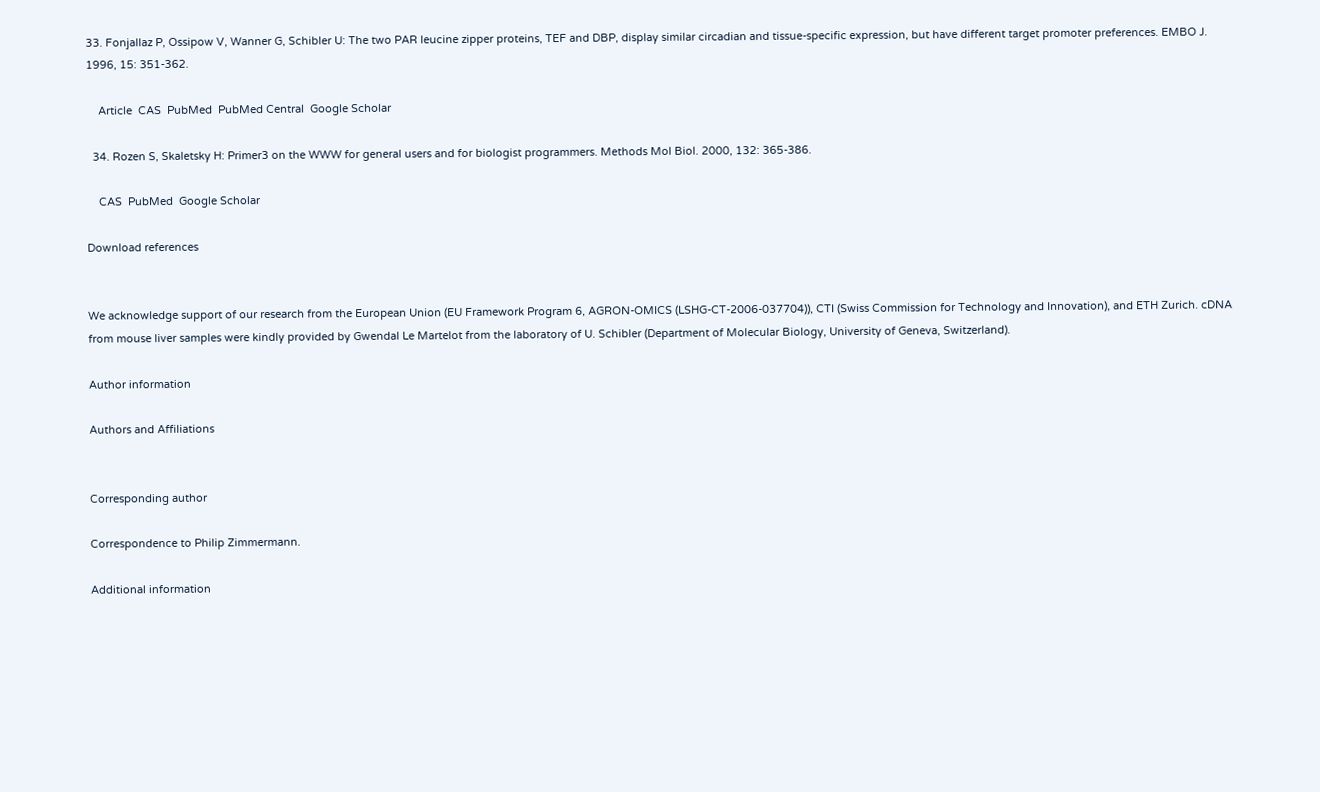33. Fonjallaz P, Ossipow V, Wanner G, Schibler U: The two PAR leucine zipper proteins, TEF and DBP, display similar circadian and tissue-specific expression, but have different target promoter preferences. EMBO J. 1996, 15: 351-362.

    Article  CAS  PubMed  PubMed Central  Google Scholar

  34. Rozen S, Skaletsky H: Primer3 on the WWW for general users and for biologist programmers. Methods Mol Biol. 2000, 132: 365-386.

    CAS  PubMed  Google Scholar

Download references


We acknowledge support of our research from the European Union (EU Framework Program 6, AGRON-OMICS (LSHG-CT-2006-037704)), CTI (Swiss Commission for Technology and Innovation), and ETH Zurich. cDNA from mouse liver samples were kindly provided by Gwendal Le Martelot from the laboratory of U. Schibler (Department of Molecular Biology, University of Geneva, Switzerland).

Author information

Authors and Affiliations


Corresponding author

Correspondence to Philip Zimmermann.

Additional information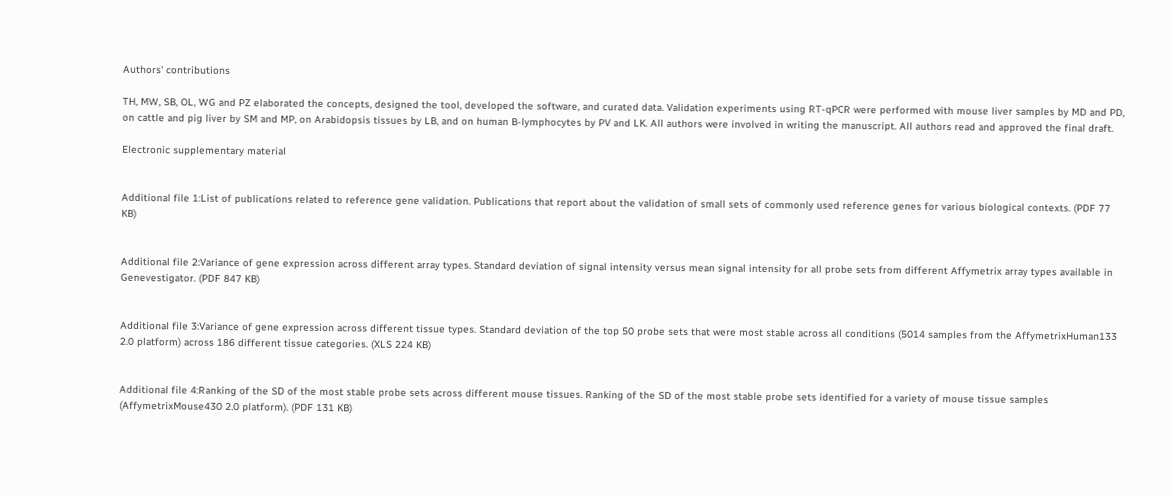Authors' contributions

TH, MW, SB, OL, WG and PZ elaborated the concepts, designed the tool, developed the software, and curated data. Validation experiments using RT-qPCR were performed with mouse liver samples by MD and PD, on cattle and pig liver by SM and MP, on Arabidopsis tissues by LB, and on human B-lymphocytes by PV and LK. All authors were involved in writing the manuscript. All authors read and approved the final draft.

Electronic supplementary material


Additional file 1:List of publications related to reference gene validation. Publications that report about the validation of small sets of commonly used reference genes for various biological contexts. (PDF 77 KB)


Additional file 2:Variance of gene expression across different array types. Standard deviation of signal intensity versus mean signal intensity for all probe sets from different Affymetrix array types available in Genevestigator. (PDF 847 KB)


Additional file 3:Variance of gene expression across different tissue types. Standard deviation of the top 50 probe sets that were most stable across all conditions (5014 samples from the AffymetrixHuman133 2.0 platform) across 186 different tissue categories. (XLS 224 KB)


Additional file 4:Ranking of the SD of the most stable probe sets across different mouse tissues. Ranking of the SD of the most stable probe sets identified for a variety of mouse tissue samples (AffymetrixMouse430 2.0 platform). (PDF 131 KB)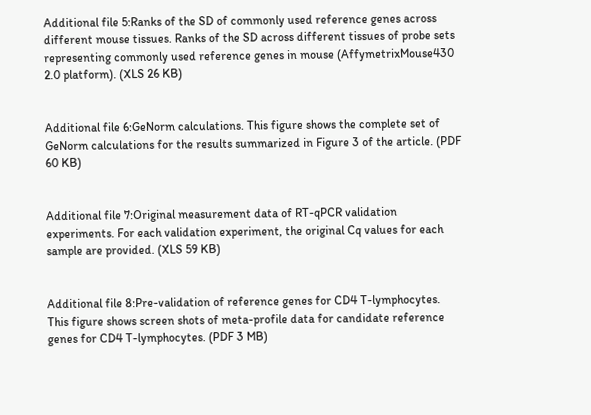Additional file 5:Ranks of the SD of commonly used reference genes across different mouse tissues. Ranks of the SD across different tissues of probe sets representing commonly used reference genes in mouse (AffymetrixMouse430 2.0 platform). (XLS 26 KB)


Additional file 6:GeNorm calculations. This figure shows the complete set of GeNorm calculations for the results summarized in Figure 3 of the article. (PDF 60 KB)


Additional file 7:Original measurement data of RT-qPCR validation experiments. For each validation experiment, the original Cq values for each sample are provided. (XLS 59 KB)


Additional file 8:Pre-validation of reference genes for CD4 T-lymphocytes. This figure shows screen shots of meta-profile data for candidate reference genes for CD4 T-lymphocytes. (PDF 3 MB)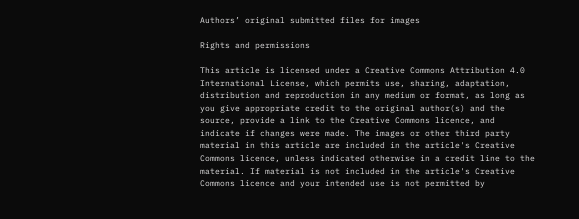Authors’ original submitted files for images

Rights and permissions

This article is licensed under a Creative Commons Attribution 4.0 International License, which permits use, sharing, adaptation, distribution and reproduction in any medium or format, as long as you give appropriate credit to the original author(s) and the source, provide a link to the Creative Commons licence, and indicate if changes were made. The images or other third party material in this article are included in the article's Creative Commons licence, unless indicated otherwise in a credit line to the material. If material is not included in the article's Creative Commons licence and your intended use is not permitted by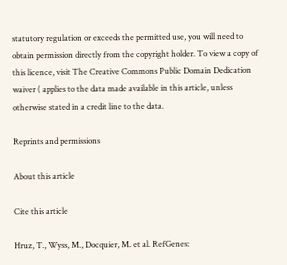statutory regulation or exceeds the permitted use, you will need to obtain permission directly from the copyright holder. To view a copy of this licence, visit The Creative Commons Public Domain Dedication waiver ( applies to the data made available in this article, unless otherwise stated in a credit line to the data.

Reprints and permissions

About this article

Cite this article

Hruz, T., Wyss, M., Docquier, M. et al. RefGenes: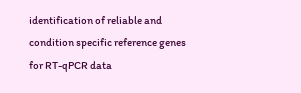identification of reliable and condition specific reference genes for RT-qPCR data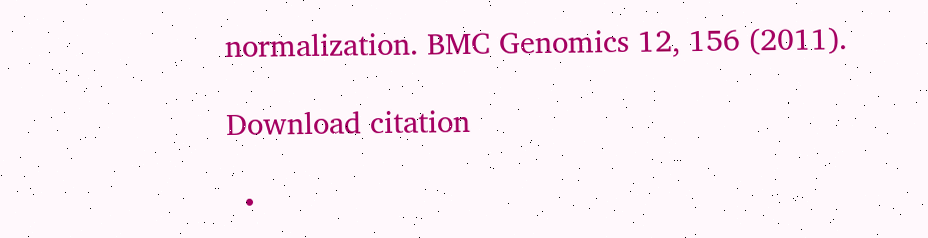normalization. BMC Genomics 12, 156 (2011).

Download citation

  •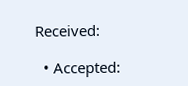Received:

  • Accepted: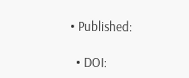• Published:

  • DOI: